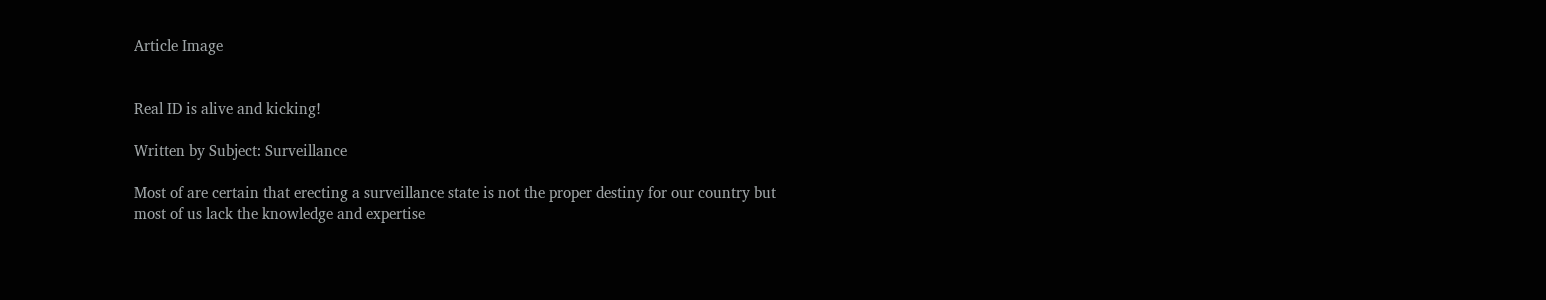Article Image


Real ID is alive and kicking!

Written by Subject: Surveillance

Most of are certain that erecting a surveillance state is not the proper destiny for our country but most of us lack the knowledge and expertise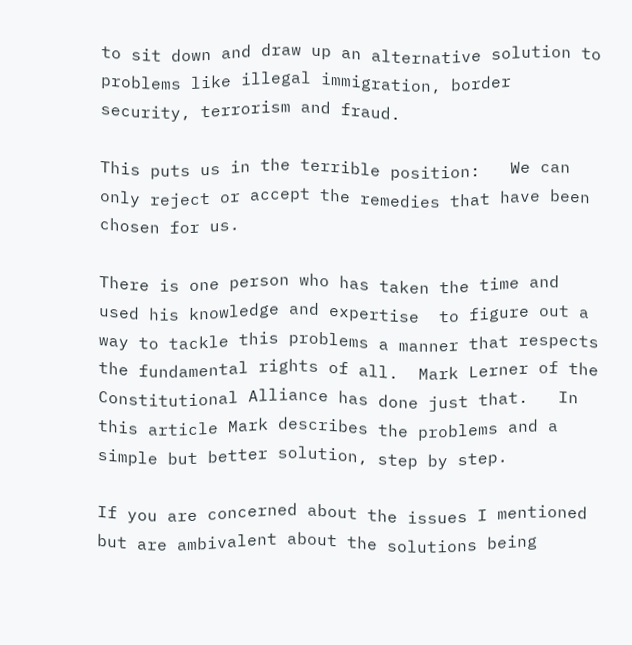to sit down and draw up an alternative solution to problems like illegal immigration, border security, terrorism and fraud.

This puts us in the terrible position:   We can only reject or accept the remedies that have been chosen for us.

There is one person who has taken the time and used his knowledge and expertise  to figure out a way to tackle this problems a manner that respects the fundamental rights of all.  Mark Lerner of the Constitutional Alliance has done just that.   In this article Mark describes the problems and a simple but better solution, step by step.

If you are concerned about the issues I mentioned but are ambivalent about the solutions being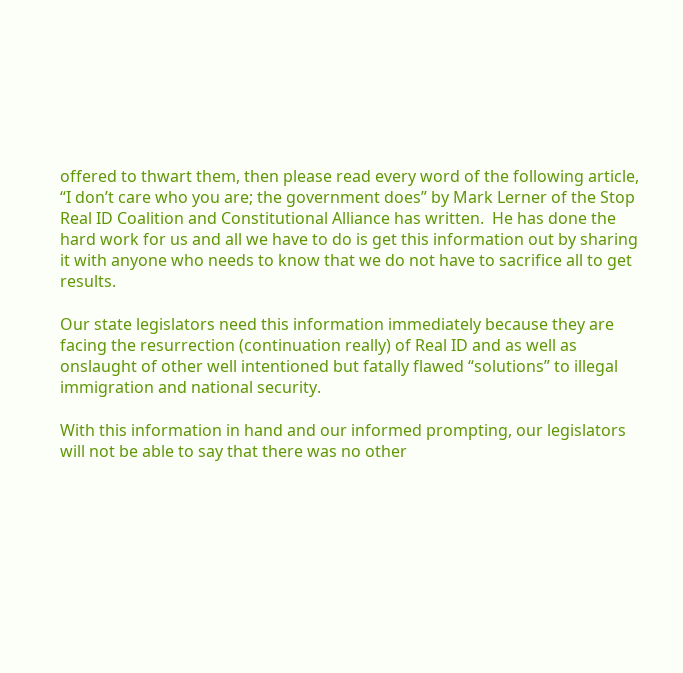offered to thwart them, then please read every word of the following article, “I don’t care who you are; the government does” by Mark Lerner of the Stop Real ID Coalition and Constitutional Alliance has written.  He has done the hard work for us and all we have to do is get this information out by sharing it with anyone who needs to know that we do not have to sacrifice all to get results.

Our state legislators need this information immediately because they are facing the resurrection (continuation really) of Real ID and as well as onslaught of other well intentioned but fatally flawed “solutions” to illegal immigration and national security.

With this information in hand and our informed prompting, our legislators will not be able to say that there was no other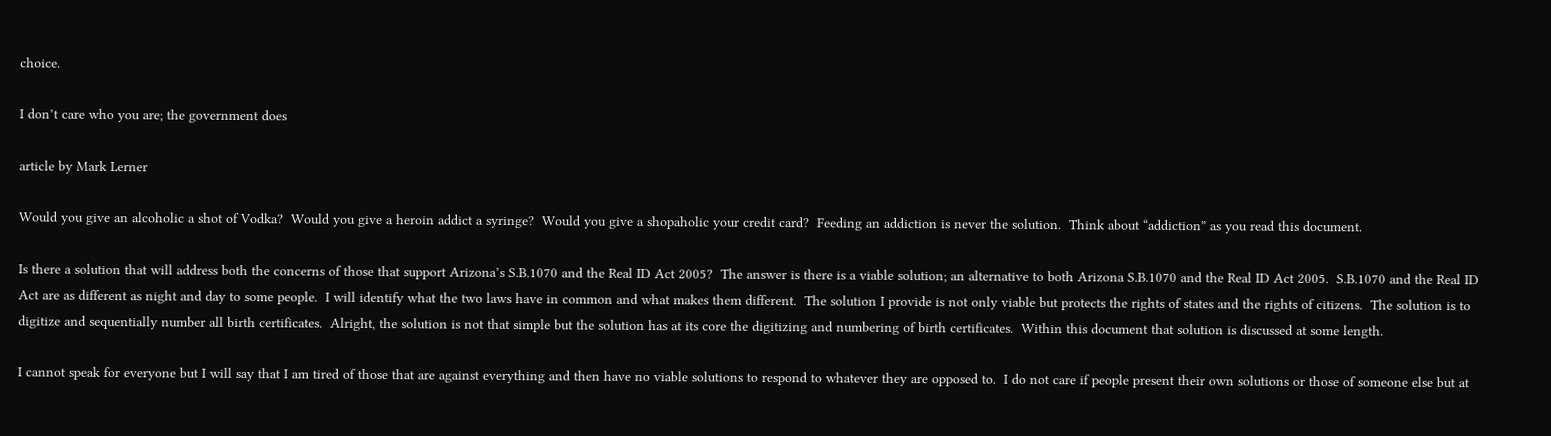choice.

I don’t care who you are; the government does

article by Mark Lerner

Would you give an alcoholic a shot of Vodka?  Would you give a heroin addict a syringe?  Would you give a shopaholic your credit card?  Feeding an addiction is never the solution.  Think about “addiction” as you read this document.

Is there a solution that will address both the concerns of those that support Arizona’s S.B.1070 and the Real ID Act 2005?  The answer is there is a viable solution; an alternative to both Arizona S.B.1070 and the Real ID Act 2005.  S.B.1070 and the Real ID Act are as different as night and day to some people.  I will identify what the two laws have in common and what makes them different.  The solution I provide is not only viable but protects the rights of states and the rights of citizens.  The solution is to digitize and sequentially number all birth certificates.  Alright, the solution is not that simple but the solution has at its core the digitizing and numbering of birth certificates.  Within this document that solution is discussed at some length.

I cannot speak for everyone but I will say that I am tired of those that are against everything and then have no viable solutions to respond to whatever they are opposed to.  I do not care if people present their own solutions or those of someone else but at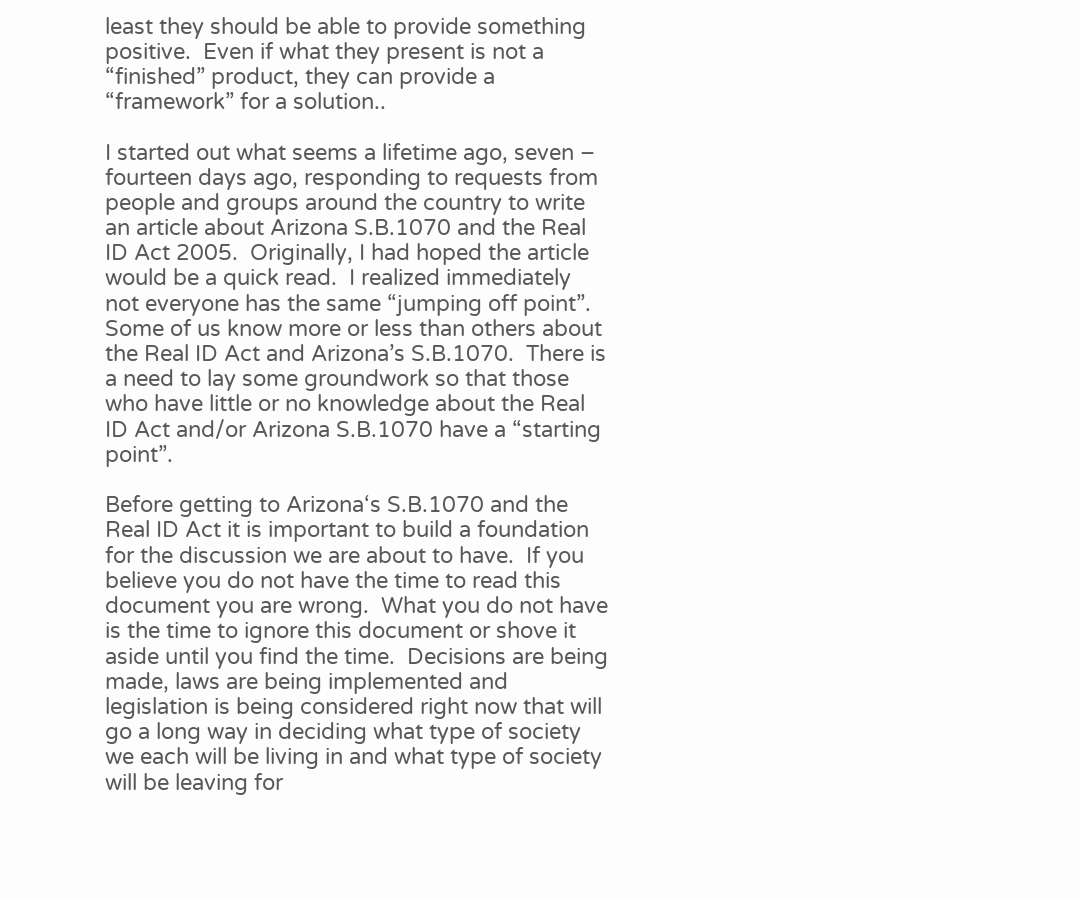least they should be able to provide something positive.  Even if what they present is not a “finished” product, they can provide a “framework” for a solution..

I started out what seems a lifetime ago, seven – fourteen days ago, responding to requests from people and groups around the country to write an article about Arizona S.B.1070 and the Real ID Act 2005.  Originally, I had hoped the article would be a quick read.  I realized immediately not everyone has the same “jumping off point”.  Some of us know more or less than others about the Real ID Act and Arizona’s S.B.1070.  There is a need to lay some groundwork so that those who have little or no knowledge about the Real ID Act and/or Arizona S.B.1070 have a “starting point”.

Before getting to Arizona‘s S.B.1070 and the Real ID Act it is important to build a foundation for the discussion we are about to have.  If you believe you do not have the time to read this document you are wrong.  What you do not have is the time to ignore this document or shove it aside until you find the time.  Decisions are being made, laws are being implemented and legislation is being considered right now that will go a long way in deciding what type of society we each will be living in and what type of society will be leaving for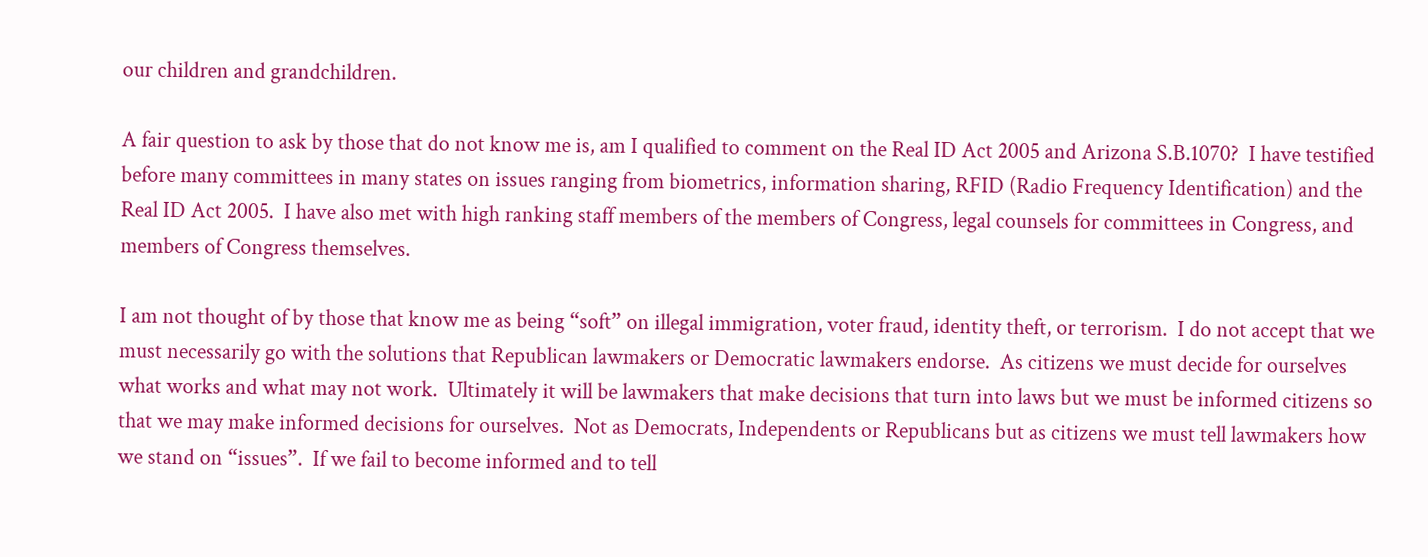our children and grandchildren.

A fair question to ask by those that do not know me is, am I qualified to comment on the Real ID Act 2005 and Arizona S.B.1070?  I have testified before many committees in many states on issues ranging from biometrics, information sharing, RFID (Radio Frequency Identification) and the Real ID Act 2005.  I have also met with high ranking staff members of the members of Congress, legal counsels for committees in Congress, and members of Congress themselves.

I am not thought of by those that know me as being “soft” on illegal immigration, voter fraud, identity theft, or terrorism.  I do not accept that we must necessarily go with the solutions that Republican lawmakers or Democratic lawmakers endorse.  As citizens we must decide for ourselves what works and what may not work.  Ultimately it will be lawmakers that make decisions that turn into laws but we must be informed citizens so that we may make informed decisions for ourselves.  Not as Democrats, Independents or Republicans but as citizens we must tell lawmakers how we stand on “issues”.  If we fail to become informed and to tell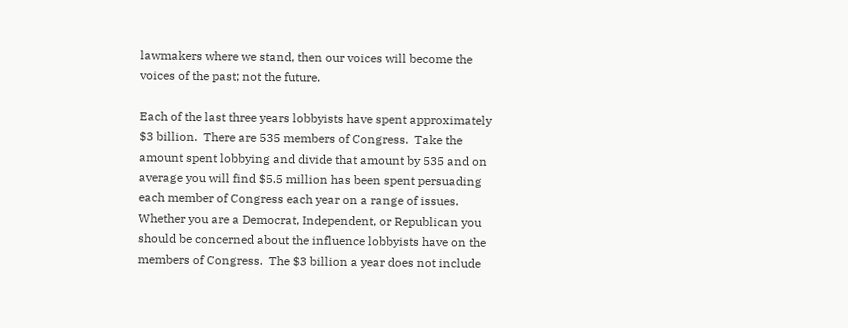lawmakers where we stand, then our voices will become the voices of the past; not the future.

Each of the last three years lobbyists have spent approximately $3 billion.  There are 535 members of Congress.  Take the amount spent lobbying and divide that amount by 535 and on average you will find $5.5 million has been spent persuading each member of Congress each year on a range of issues.  Whether you are a Democrat, Independent, or Republican you should be concerned about the influence lobbyists have on the members of Congress.  The $3 billion a year does not include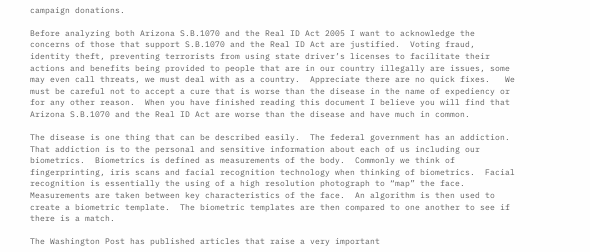campaign donations.

Before analyzing both Arizona S.B.1070 and the Real ID Act 2005 I want to acknowledge the concerns of those that support S.B.1070 and the Real ID Act are justified.  Voting fraud, identity theft, preventing terrorists from using state driver’s licenses to facilitate their actions and benefits being provided to people that are in our country illegally are issues, some may even call threats, we must deal with as a country.  Appreciate there are no quick fixes.   We must be careful not to accept a cure that is worse than the disease in the name of expediency or for any other reason.  When you have finished reading this document I believe you will find that Arizona S.B.1070 and the Real ID Act are worse than the disease and have much in common.

The disease is one thing that can be described easily.  The federal government has an addiction.  That addiction is to the personal and sensitive information about each of us including our biometrics.  Biometrics is defined as measurements of the body.  Commonly we think of fingerprinting, iris scans and facial recognition technology when thinking of biometrics.  Facial recognition is essentially the using of a high resolution photograph to “map” the face.  Measurements are taken between key characteristics of the face.  An algorithm is then used to create a biometric template.  The biometric templates are then compared to one another to see if there is a match.

The Washington Post has published articles that raise a very important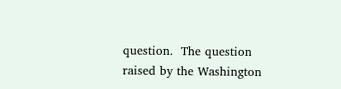question.  The question raised by the Washington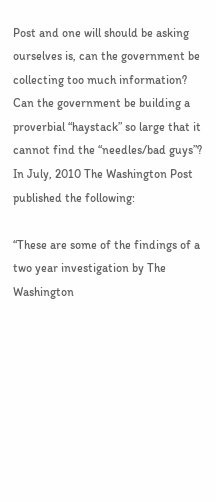Post and one will should be asking ourselves is, can the government be collecting too much information?  Can the government be building a proverbial “haystack” so large that it cannot find the “needles/bad guys”?  In July, 2010 The Washington Post published the following:

“These are some of the findings of a two year investigation by The Washington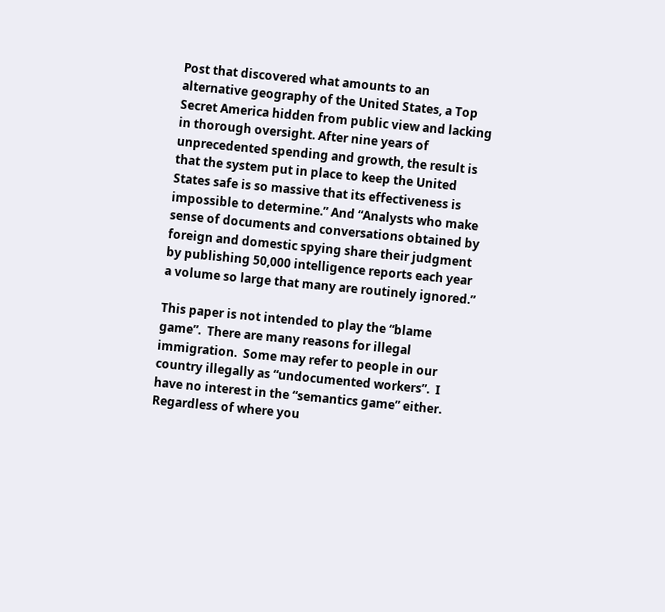Post that discovered what amounts to an alternative geography of the United States, a Top Secret America hidden from public view and lacking in thorough oversight. After nine years of unprecedented spending and growth, the result is that the system put in place to keep the United States safe is so massive that its effectiveness is impossible to determine.” And “Analysts who make sense of documents and conversations obtained by foreign and domestic spying share their judgment by publishing 50,000 intelligence reports each year a volume so large that many are routinely ignored.”

This paper is not intended to play the “blame game”.  There are many reasons for illegal immigration.  Some may refer to people in our country illegally as “undocumented workers”.  I have no interest in the “semantics game” either.  Regardless of where you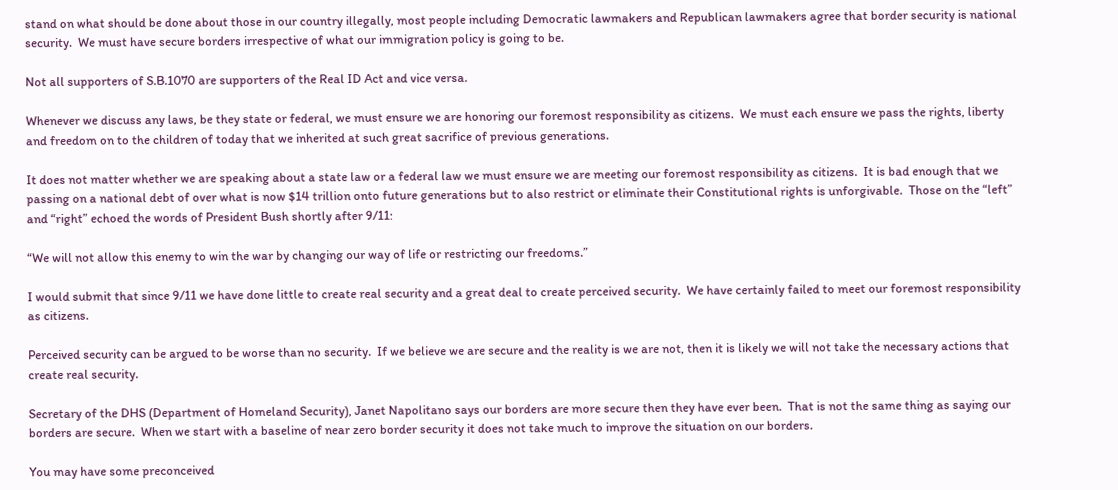stand on what should be done about those in our country illegally, most people including Democratic lawmakers and Republican lawmakers agree that border security is national security.  We must have secure borders irrespective of what our immigration policy is going to be.

Not all supporters of S.B.1070 are supporters of the Real ID Act and vice versa.

Whenever we discuss any laws, be they state or federal, we must ensure we are honoring our foremost responsibility as citizens.  We must each ensure we pass the rights, liberty and freedom on to the children of today that we inherited at such great sacrifice of previous generations.

It does not matter whether we are speaking about a state law or a federal law we must ensure we are meeting our foremost responsibility as citizens.  It is bad enough that we passing on a national debt of over what is now $14 trillion onto future generations but to also restrict or eliminate their Constitutional rights is unforgivable.  Those on the “left” and “right” echoed the words of President Bush shortly after 9/11:

“We will not allow this enemy to win the war by changing our way of life or restricting our freedoms.”

I would submit that since 9/11 we have done little to create real security and a great deal to create perceived security.  We have certainly failed to meet our foremost responsibility as citizens.

Perceived security can be argued to be worse than no security.  If we believe we are secure and the reality is we are not, then it is likely we will not take the necessary actions that create real security.

Secretary of the DHS (Department of Homeland Security), Janet Napolitano says our borders are more secure then they have ever been.  That is not the same thing as saying our borders are secure.  When we start with a baseline of near zero border security it does not take much to improve the situation on our borders.

You may have some preconceived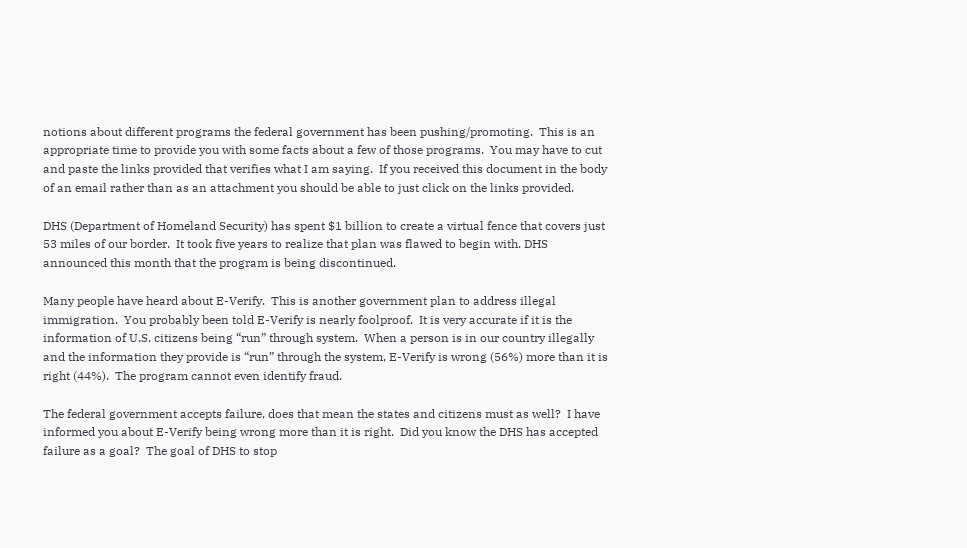notions about different programs the federal government has been pushing/promoting.  This is an appropriate time to provide you with some facts about a few of those programs.  You may have to cut and paste the links provided that verifies what I am saying.  If you received this document in the body of an email rather than as an attachment you should be able to just click on the links provided.

DHS (Department of Homeland Security) has spent $1 billion to create a virtual fence that covers just 53 miles of our border.  It took five years to realize that plan was flawed to begin with. DHS announced this month that the program is being discontinued.

Many people have heard about E-Verify.  This is another government plan to address illegal immigration.  You probably been told E-Verify is nearly foolproof.  It is very accurate if it is the information of U.S. citizens being “run” through system.  When a person is in our country illegally and the information they provide is “run” through the system, E-Verify is wrong (56%) more than it is right (44%).  The program cannot even identify fraud.

The federal government accepts failure, does that mean the states and citizens must as well?  I have informed you about E-Verify being wrong more than it is right.  Did you know the DHS has accepted failure as a goal?  The goal of DHS to stop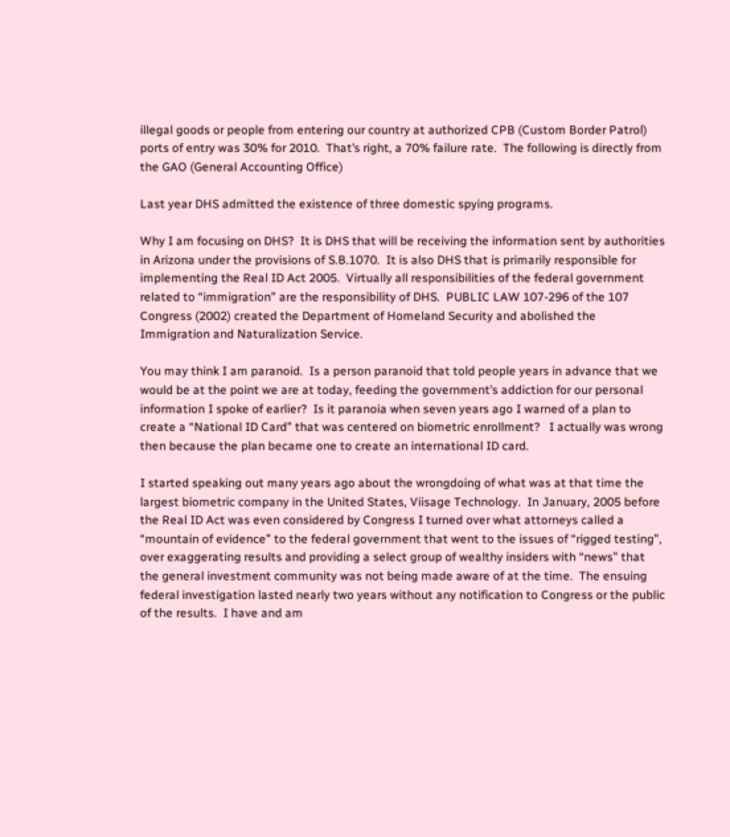illegal goods or people from entering our country at authorized CPB (Custom Border Patrol) ports of entry was 30% for 2010.  That’s right, a 70% failure rate.  The following is directly from the GAO (General Accounting Office)

Last year DHS admitted the existence of three domestic spying programs.

Why I am focusing on DHS?  It is DHS that will be receiving the information sent by authorities in Arizona under the provisions of S.B.1070.  It is also DHS that is primarily responsible for implementing the Real ID Act 2005.  Virtually all responsibilities of the federal government related to “immigration” are the responsibility of DHS.  PUBLIC LAW 107-296 of the 107 Congress (2002) created the Department of Homeland Security and abolished the Immigration and Naturalization Service.

You may think I am paranoid.  Is a person paranoid that told people years in advance that we would be at the point we are at today, feeding the government’s addiction for our personal information I spoke of earlier?  Is it paranoia when seven years ago I warned of a plan to create a “National ID Card” that was centered on biometric enrollment?   I actually was wrong then because the plan became one to create an international ID card.

I started speaking out many years ago about the wrongdoing of what was at that time the largest biometric company in the United States, Viisage Technology.  In January, 2005 before the Real ID Act was even considered by Congress I turned over what attorneys called a “mountain of evidence” to the federal government that went to the issues of “rigged testing”, over exaggerating results and providing a select group of wealthy insiders with “news” that the general investment community was not being made aware of at the time.  The ensuing federal investigation lasted nearly two years without any notification to Congress or the public of the results.  I have and am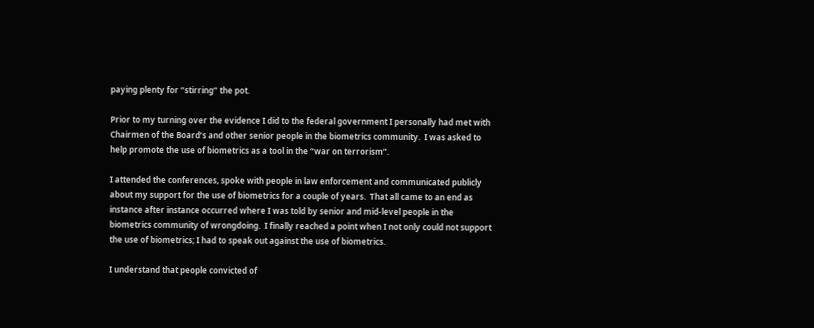paying plenty for “stirring” the pot.

Prior to my turning over the evidence I did to the federal government I personally had met with Chairmen of the Board’s and other senior people in the biometrics community.  I was asked to help promote the use of biometrics as a tool in the “war on terrorism”.

I attended the conferences, spoke with people in law enforcement and communicated publicly about my support for the use of biometrics for a couple of years.  That all came to an end as instance after instance occurred where I was told by senior and mid-level people in the biometrics community of wrongdoing.  I finally reached a point when I not only could not support the use of biometrics; I had to speak out against the use of biometrics.

I understand that people convicted of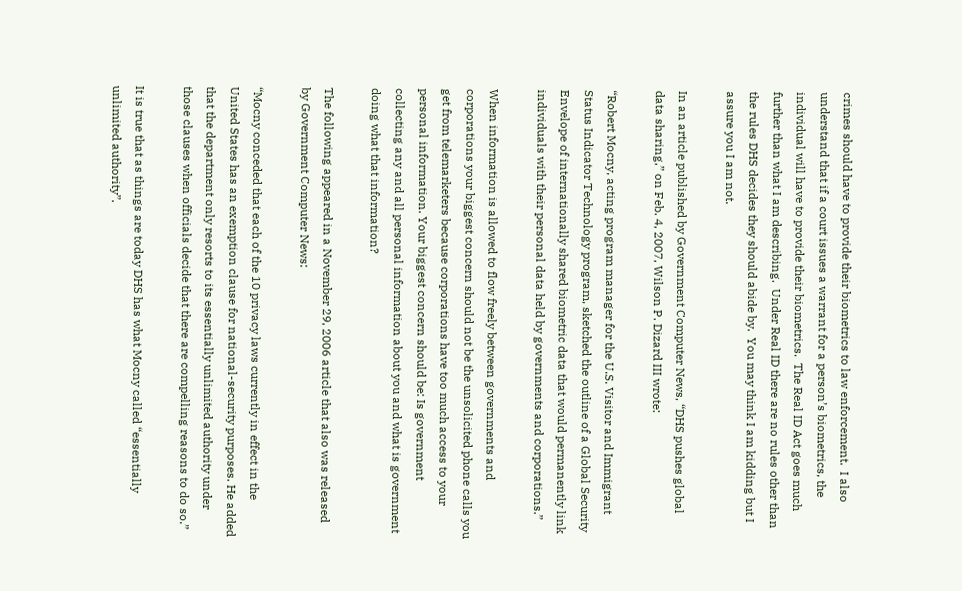crimes should have to provide their biometrics to law enforcement.  I also understand that if a court issues a warrant for a person’s biometrics, the individual will have to provide their biometrics.  The Real ID Act goes much further than what I am describing.  Under Real ID there are no rules other than the rules DHS decides they should abide by.  You may think I am kidding but I assure you I am not.

In an article published by Government Computer News, “DHS pushes global data sharing,” on Feb. 4, 2007, Wilson P. Dizard III wrote:

“Robert Mocny, acting program manager for the U.S. Visitor and Immigrant Status Indicator Technology program, sketched the outline of a Global Security Envelope of internationally shared biometric data that would permanently link individuals with their personal data held by governments and corporations.”

When information is allowed to flow freely between governments and corporations your biggest concern should not be the unsolicited phone calls you get from telemarketers because corporations have too much access to your personal information. Your biggest concern should be: Is government collecting any and all personal information about you and what is government doing what that information?

The following appeared in a November 29, 2006 article that also was released by Government Computer News:

“Mocny conceded that each of the 10 privacy laws currently in effect in the United States has an exemption clause for national-security purposes. He added that the department only resorts to its essentially unlimited authority under those clauses when officials decide that there are compelling reasons to do so.”

It is true that as things are today DHS has what Mocny called “essentially unlimited authority”.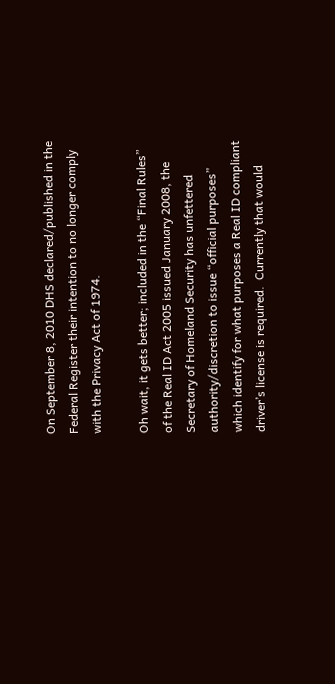On September 8, 2010 DHS declared/published in the Federal Register their intention to no longer comply with the Privacy Act of 1974.

Oh wait, it gets better; included in the “Final Rules” of the Real ID Act 2005 issued January 2008, the Secretary of Homeland Security has unfettered authority/discretion to issue “official purposes” which identify for what purposes a Real ID compliant driver’s license is required.  Currently that would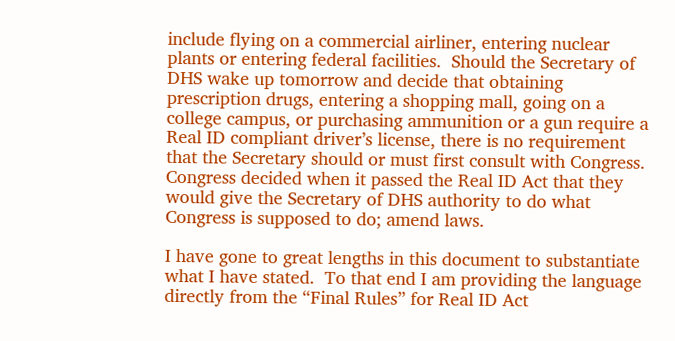include flying on a commercial airliner, entering nuclear plants or entering federal facilities.  Should the Secretary of DHS wake up tomorrow and decide that obtaining prescription drugs, entering a shopping mall, going on a college campus, or purchasing ammunition or a gun require a Real ID compliant driver’s license, there is no requirement that the Secretary should or must first consult with Congress.  Congress decided when it passed the Real ID Act that they would give the Secretary of DHS authority to do what Congress is supposed to do; amend laws.

I have gone to great lengths in this document to substantiate what I have stated.  To that end I am providing the language directly from the “Final Rules” for Real ID Act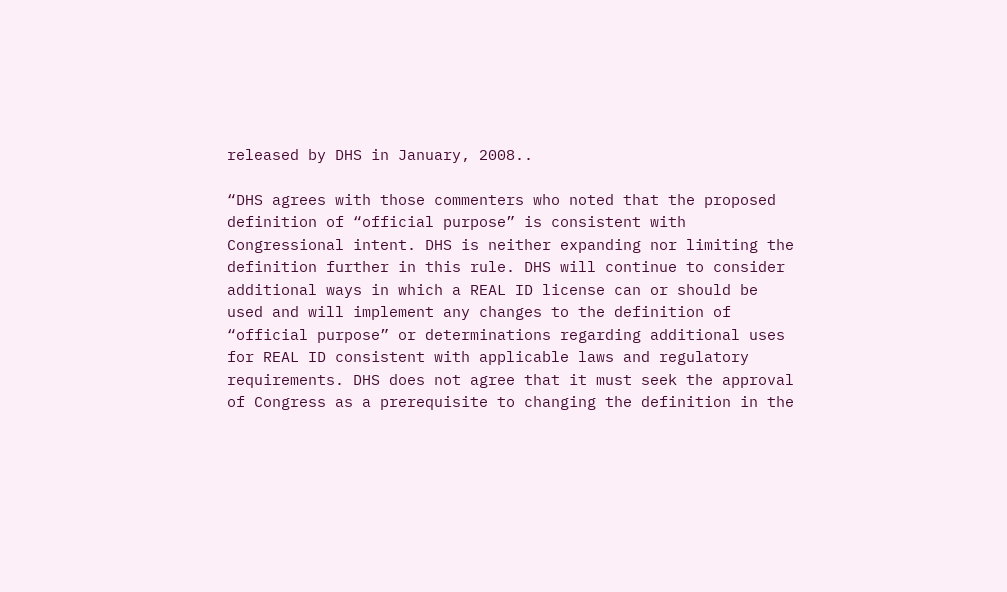released by DHS in January, 2008..

“DHS agrees with those commenters who noted that the proposed definition of “official purpose” is consistent with Congressional intent. DHS is neither expanding nor limiting the definition further in this rule. DHS will continue to consider additional ways in which a REAL ID license can or should be used and will implement any changes to the definition of “official purpose” or determinations regarding additional uses for REAL ID consistent with applicable laws and regulatory requirements. DHS does not agree that it must seek the approval of Congress as a prerequisite to changing the definition in the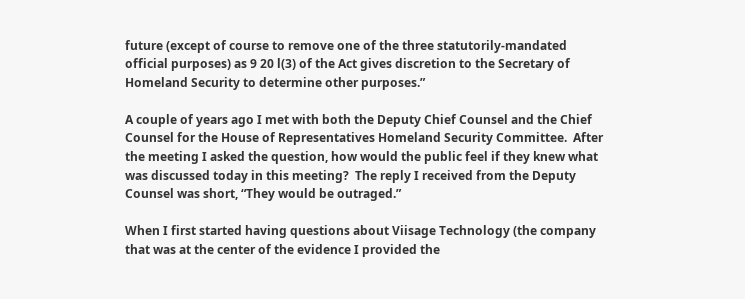future (except of course to remove one of the three statutorily-mandated official purposes) as 9 20 l(3) of the Act gives discretion to the Secretary of Homeland Security to determine other purposes.”

A couple of years ago I met with both the Deputy Chief Counsel and the Chief Counsel for the House of Representatives Homeland Security Committee.  After the meeting I asked the question, how would the public feel if they knew what was discussed today in this meeting?  The reply I received from the Deputy Counsel was short, “They would be outraged.”

When I first started having questions about Viisage Technology (the company that was at the center of the evidence I provided the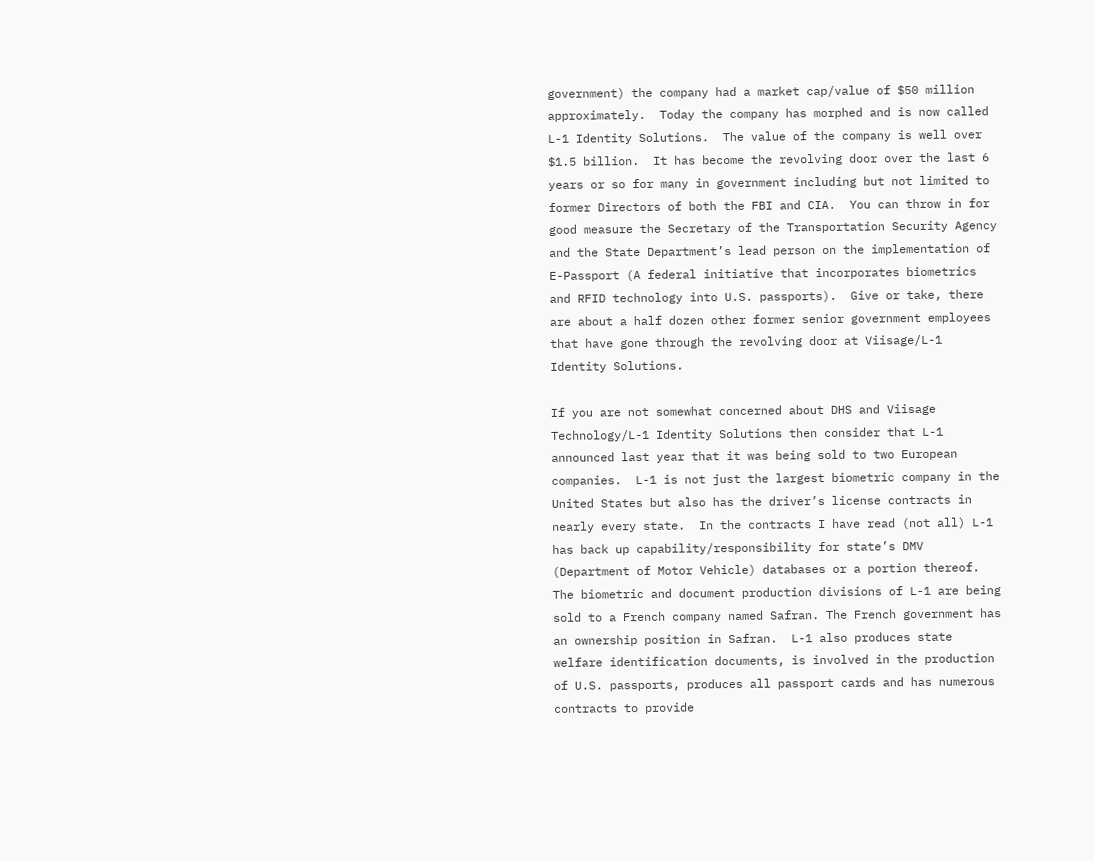government) the company had a market cap/value of $50 million approximately.  Today the company has morphed and is now called L-1 Identity Solutions.  The value of the company is well over $1.5 billion.  It has become the revolving door over the last 6 years or so for many in government including but not limited to former Directors of both the FBI and CIA.  You can throw in for good measure the Secretary of the Transportation Security Agency and the State Department’s lead person on the implementation of E-Passport (A federal initiative that incorporates biometrics and RFID technology into U.S. passports).  Give or take, there are about a half dozen other former senior government employees that have gone through the revolving door at Viisage/L-1 Identity Solutions.

If you are not somewhat concerned about DHS and Viisage Technology/L-1 Identity Solutions then consider that L-1 announced last year that it was being sold to two European companies.  L-1 is not just the largest biometric company in the United States but also has the driver’s license contracts in nearly every state.  In the contracts I have read (not all) L-1 has back up capability/responsibility for state’s DMV (Department of Motor Vehicle) databases or a portion thereof.  The biometric and document production divisions of L-1 are being sold to a French company named Safran. The French government has an ownership position in Safran.  L-1 also produces state welfare identification documents, is involved in the production of U.S. passports, produces all passport cards and has numerous contracts to provide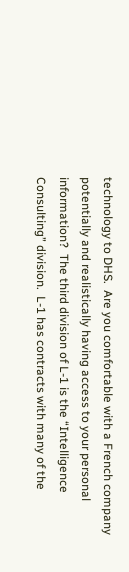technology to DHS.  Are you comfortable with a French company potentially and realistically having access to your personal information?  The third division of L-1 is the “Intelligence Consulting” division.  L-1 has contracts with many of the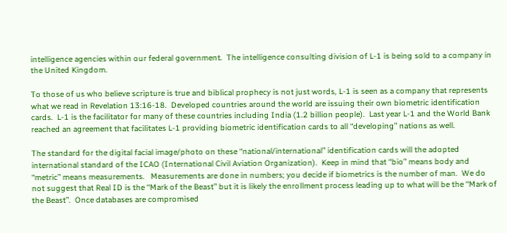intelligence agencies within our federal government.  The intelligence consulting division of L-1 is being sold to a company in the United Kingdom.

To those of us who believe scripture is true and biblical prophecy is not just words, L-1 is seen as a company that represents what we read in Revelation 13:16-18.  Developed countries around the world are issuing their own biometric identification cards.  L-1 is the facilitator for many of these countries including India (1.2 billion people).  Last year L-1 and the World Bank reached an agreement that facilitates L-1 providing biometric identification cards to all “developing” nations as well.

The standard for the digital facial image/photo on these “national/international” identification cards will the adopted international standard of the ICAO (International Civil Aviation Organization).  Keep in mind that “bio” means body and “metric” means measurements.   Measurements are done in numbers; you decide if biometrics is the number of man.  We do not suggest that Real ID is the “Mark of the Beast” but it is likely the enrollment process leading up to what will be the “Mark of the Beast”.  Once databases are compromised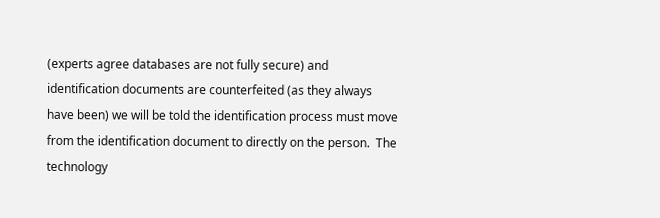(experts agree databases are not fully secure) and identification documents are counterfeited (as they always have been) we will be told the identification process must move from the identification document to directly on the person.  The technology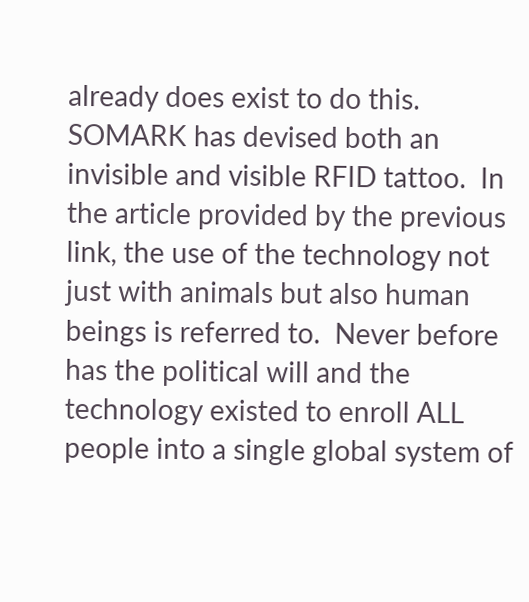already does exist to do this. SOMARK has devised both an invisible and visible RFID tattoo.  In the article provided by the previous link, the use of the technology not just with animals but also human beings is referred to.  Never before has the political will and the technology existed to enroll ALL people into a single global system of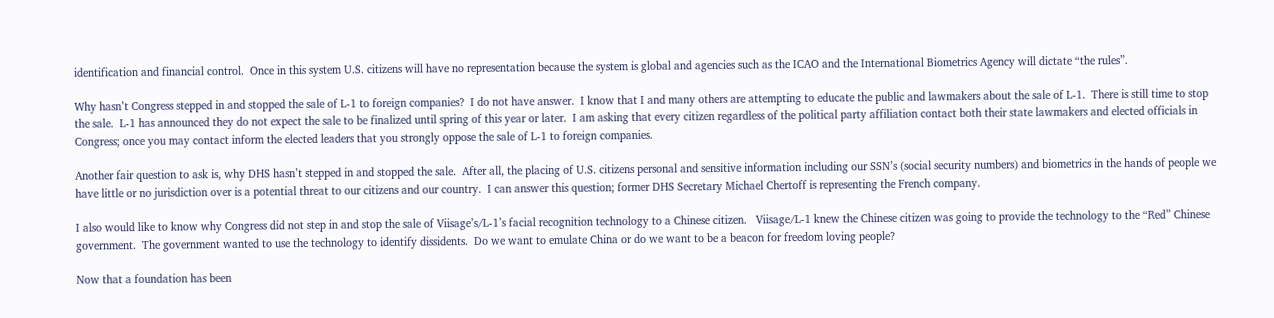identification and financial control.  Once in this system U.S. citizens will have no representation because the system is global and agencies such as the ICAO and the International Biometrics Agency will dictate “the rules”.

Why hasn’t Congress stepped in and stopped the sale of L-1 to foreign companies?  I do not have answer.  I know that I and many others are attempting to educate the public and lawmakers about the sale of L-1.  There is still time to stop the sale.  L-1 has announced they do not expect the sale to be finalized until spring of this year or later.  I am asking that every citizen regardless of the political party affiliation contact both their state lawmakers and elected officials in Congress; once you may contact inform the elected leaders that you strongly oppose the sale of L-1 to foreign companies.

Another fair question to ask is, why DHS hasn’t stepped in and stopped the sale.  After all, the placing of U.S. citizens personal and sensitive information including our SSN’s (social security numbers) and biometrics in the hands of people we have little or no jurisdiction over is a potential threat to our citizens and our country.  I can answer this question; former DHS Secretary Michael Chertoff is representing the French company.

I also would like to know why Congress did not step in and stop the sale of Viisage’s/L-1’s facial recognition technology to a Chinese citizen.   Viisage/L-1 knew the Chinese citizen was going to provide the technology to the “Red” Chinese government.  The government wanted to use the technology to identify dissidents.  Do we want to emulate China or do we want to be a beacon for freedom loving people?

Now that a foundation has been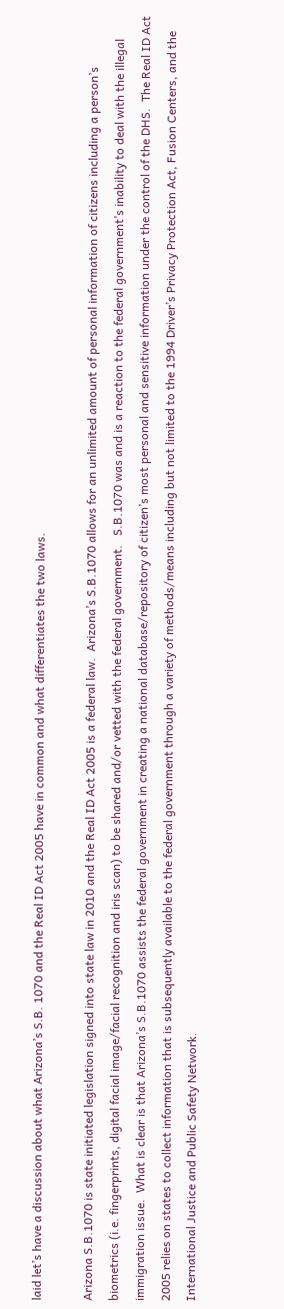laid let’s have a discussion about what Arizona’s S.B. 1070 and the Real ID Act 2005 have in common and what differentiates the two laws.

Arizona S.B.1070 is state initiated legislation signed into state law in 2010 and the Real ID Act 2005 is a federal law.  Arizona’s S.B.1070 allows for an unlimited amount of personal information of citizens including a person’s biometrics (i.e. fingerprints, digital facial image/facial recognition and iris scan) to be shared and/or vetted with the federal government.   S.B.1070 was and is a reaction to the federal government’s inability to deal with the illegal immigration issue.  What is clear is that Arizona’s S.B.1070 assists the federal government in creating a national database/repository of citizen’s most personal and sensitive information under the control of the DHS.  The Real ID Act 2005 relies on states to collect information that is subsequently available to the federal government through a variety of methods/means including but not limited to the 1994 Driver’s Privacy Protection Act, Fusion Centers, and the International Justice and Public Safety Network.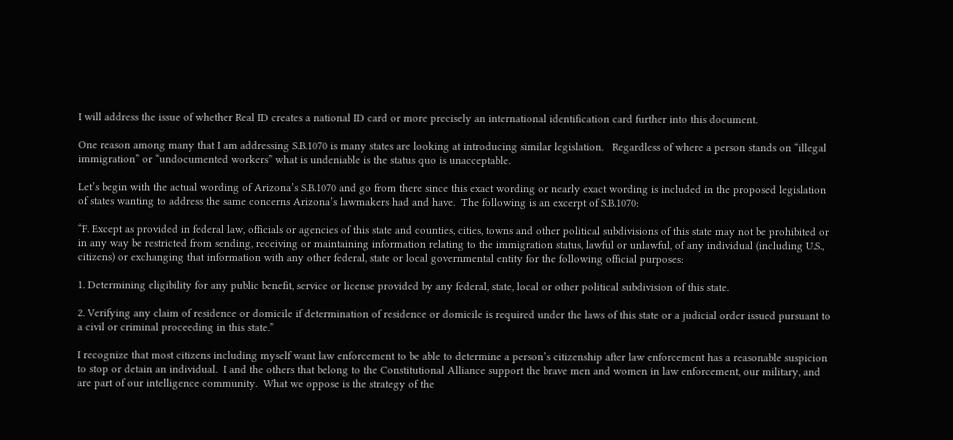I will address the issue of whether Real ID creates a national ID card or more precisely an international identification card further into this document.

One reason among many that I am addressing S.B.1070 is many states are looking at introducing similar legislation.   Regardless of where a person stands on “illegal immigration” or “undocumented workers” what is undeniable is the status quo is unacceptable.

Let’s begin with the actual wording of Arizona’s S.B.1070 and go from there since this exact wording or nearly exact wording is included in the proposed legislation of states wanting to address the same concerns Arizona’s lawmakers had and have.  The following is an excerpt of S.B.1070:

“F. Except as provided in federal law, officials or agencies of this state and counties, cities, towns and other political subdivisions of this state may not be prohibited or in any way be restricted from sending, receiving or maintaining information relating to the immigration status, lawful or unlawful, of any individual (including U.S., citizens) or exchanging that information with any other federal, state or local governmental entity for the following official purposes:

1. Determining eligibility for any public benefit, service or license provided by any federal, state, local or other political subdivision of this state.

2. Verifying any claim of residence or domicile if determination of residence or domicile is required under the laws of this state or a judicial order issued pursuant to a civil or criminal proceeding in this state.”

I recognize that most citizens including myself want law enforcement to be able to determine a person’s citizenship after law enforcement has a reasonable suspicion to stop or detain an individual.  I and the others that belong to the Constitutional Alliance support the brave men and women in law enforcement, our military, and are part of our intelligence community.  What we oppose is the strategy of the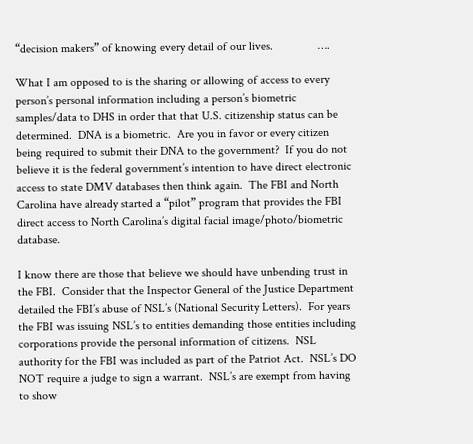“decision makers” of knowing every detail of our lives.               ….

What I am opposed to is the sharing or allowing of access to every person’s personal information including a person’s biometric samples/data to DHS in order that that U.S. citizenship status can be determined.  DNA is a biometric.  Are you in favor or every citizen being required to submit their DNA to the government?  If you do not believe it is the federal government’s intention to have direct electronic access to state DMV databases then think again.  The FBI and North Carolina have already started a “pilot” program that provides the FBI direct access to North Carolina’s digital facial image/photo/biometric database.

I know there are those that believe we should have unbending trust in the FBI.  Consider that the Inspector General of the Justice Department detailed the FBI’s abuse of NSL’s (National Security Letters).  For years the FBI was issuing NSL’s to entities demanding those entities including corporations provide the personal information of citizens.  NSL authority for the FBI was included as part of the Patriot Act.  NSL’s DO NOT require a judge to sign a warrant.  NSL’s are exempt from having to show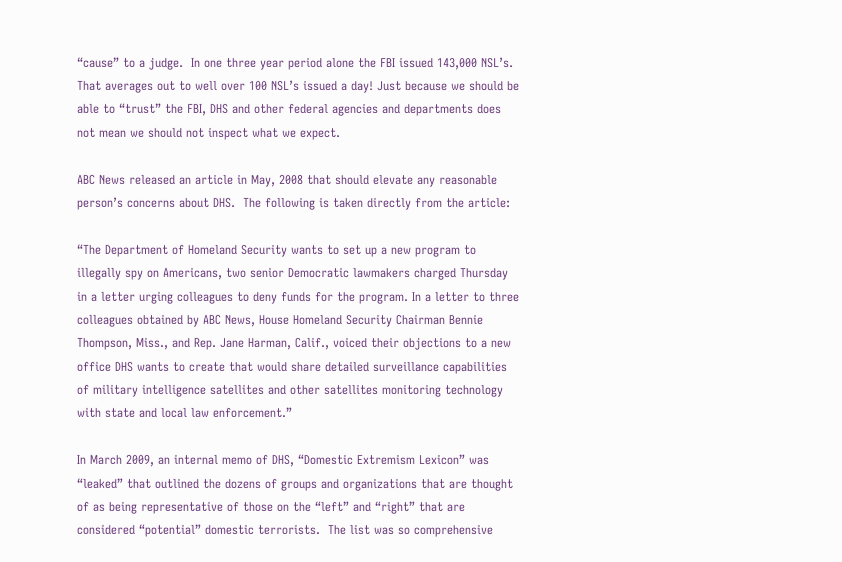“cause” to a judge.  In one three year period alone the FBI issued 143,000 NSL’s.  That averages out to well over 100 NSL’s issued a day! Just because we should be able to “trust” the FBI, DHS and other federal agencies and departments does not mean we should not inspect what we expect.

ABC News released an article in May, 2008 that should elevate any reasonable person’s concerns about DHS.  The following is taken directly from the article:

“The Department of Homeland Security wants to set up a new program to illegally spy on Americans, two senior Democratic lawmakers charged Thursday in a letter urging colleagues to deny funds for the program. In a letter to three colleagues obtained by ABC News, House Homeland Security Chairman Bennie Thompson, Miss., and Rep. Jane Harman, Calif., voiced their objections to a new office DHS wants to create that would share detailed surveillance capabilities of military intelligence satellites and other satellites monitoring technology with state and local law enforcement.”

In March 2009, an internal memo of DHS, “Domestic Extremism Lexicon” was “leaked” that outlined the dozens of groups and organizations that are thought of as being representative of those on the “left” and “right” that are considered “potential” domestic terrorists.  The list was so comprehensive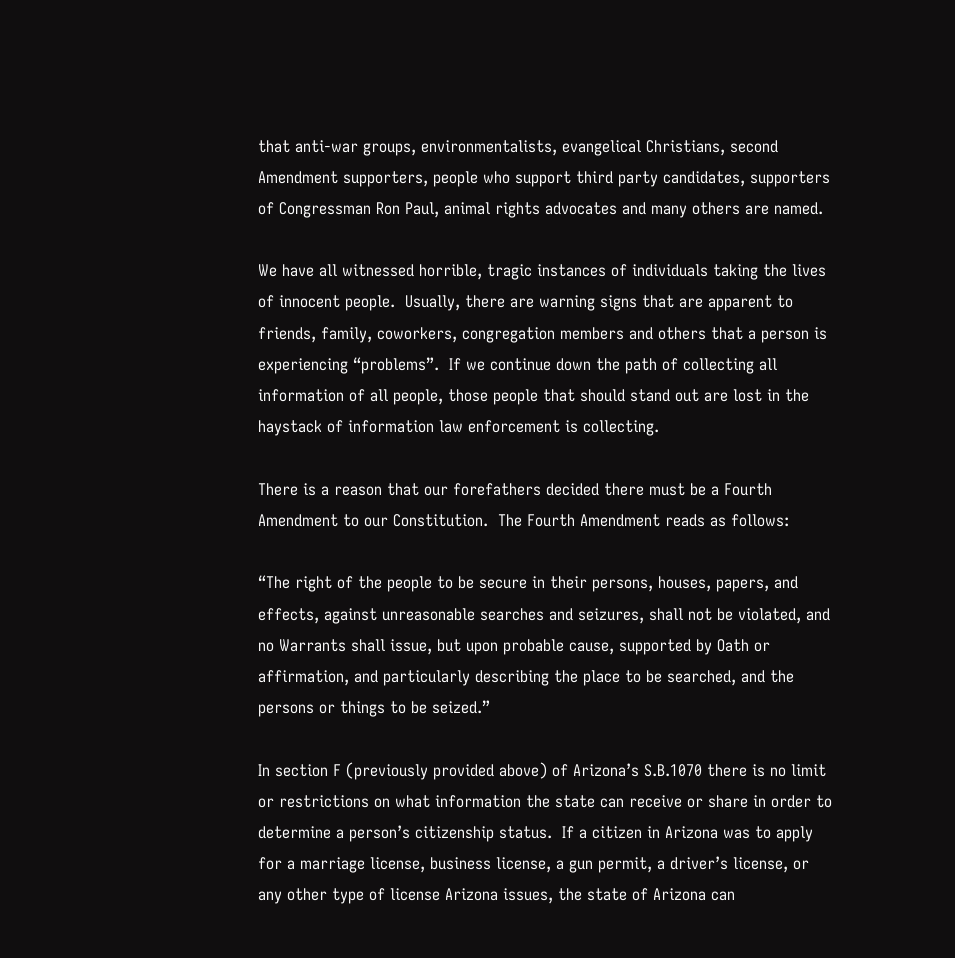that anti-war groups, environmentalists, evangelical Christians, second Amendment supporters, people who support third party candidates, supporters of Congressman Ron Paul, animal rights advocates and many others are named.

We have all witnessed horrible, tragic instances of individuals taking the lives of innocent people.  Usually, there are warning signs that are apparent to friends, family, coworkers, congregation members and others that a person is experiencing “problems”.  If we continue down the path of collecting all information of all people, those people that should stand out are lost in the haystack of information law enforcement is collecting.

There is a reason that our forefathers decided there must be a Fourth Amendment to our Constitution.  The Fourth Amendment reads as follows:

“The right of the people to be secure in their persons, houses, papers, and effects, against unreasonable searches and seizures, shall not be violated, and no Warrants shall issue, but upon probable cause, supported by Oath or affirmation, and particularly describing the place to be searched, and the persons or things to be seized.”

In section F (previously provided above) of Arizona’s S.B.1070 there is no limit or restrictions on what information the state can receive or share in order to determine a person’s citizenship status.  If a citizen in Arizona was to apply for a marriage license, business license, a gun permit, a driver’s license, or any other type of license Arizona issues, the state of Arizona can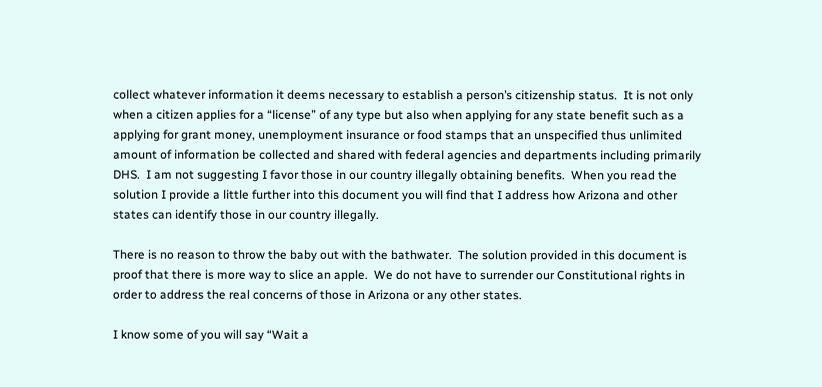collect whatever information it deems necessary to establish a person’s citizenship status.  It is not only when a citizen applies for a “license” of any type but also when applying for any state benefit such as a applying for grant money, unemployment insurance or food stamps that an unspecified thus unlimited amount of information be collected and shared with federal agencies and departments including primarily DHS.  I am not suggesting I favor those in our country illegally obtaining benefits.  When you read the solution I provide a little further into this document you will find that I address how Arizona and other states can identify those in our country illegally.

There is no reason to throw the baby out with the bathwater.  The solution provided in this document is proof that there is more way to slice an apple.  We do not have to surrender our Constitutional rights in order to address the real concerns of those in Arizona or any other states.

I know some of you will say “Wait a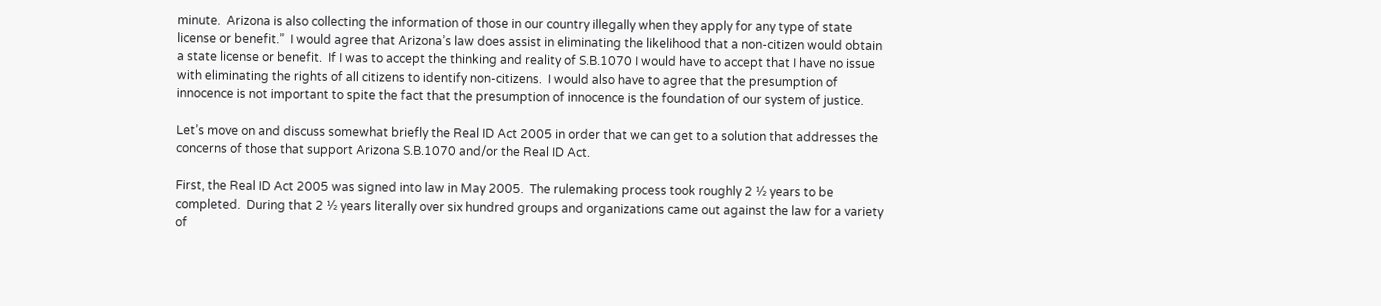minute.  Arizona is also collecting the information of those in our country illegally when they apply for any type of state license or benefit.”  I would agree that Arizona’s law does assist in eliminating the likelihood that a non-citizen would obtain a state license or benefit.  If I was to accept the thinking and reality of S.B.1070 I would have to accept that I have no issue with eliminating the rights of all citizens to identify non-citizens.  I would also have to agree that the presumption of innocence is not important to spite the fact that the presumption of innocence is the foundation of our system of justice.

Let’s move on and discuss somewhat briefly the Real ID Act 2005 in order that we can get to a solution that addresses the concerns of those that support Arizona S.B.1070 and/or the Real ID Act.

First, the Real ID Act 2005 was signed into law in May 2005.  The rulemaking process took roughly 2 ½ years to be completed.  During that 2 ½ years literally over six hundred groups and organizations came out against the law for a variety of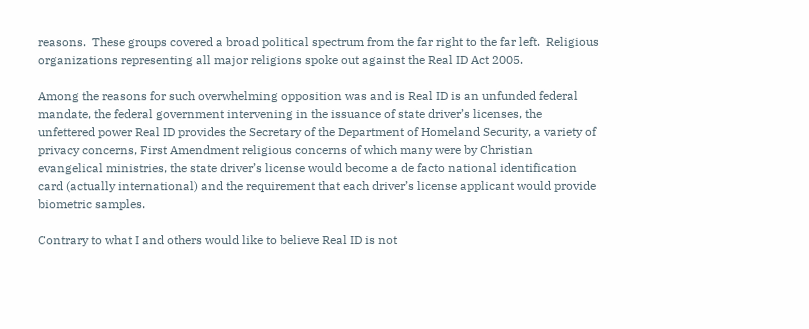reasons.  These groups covered a broad political spectrum from the far right to the far left.  Religious organizations representing all major religions spoke out against the Real ID Act 2005.

Among the reasons for such overwhelming opposition was and is Real ID is an unfunded federal mandate, the federal government intervening in the issuance of state driver’s licenses, the unfettered power Real ID provides the Secretary of the Department of Homeland Security, a variety of privacy concerns, First Amendment religious concerns of which many were by Christian evangelical ministries, the state driver’s license would become a de facto national identification card (actually international) and the requirement that each driver’s license applicant would provide biometric samples.

Contrary to what I and others would like to believe Real ID is not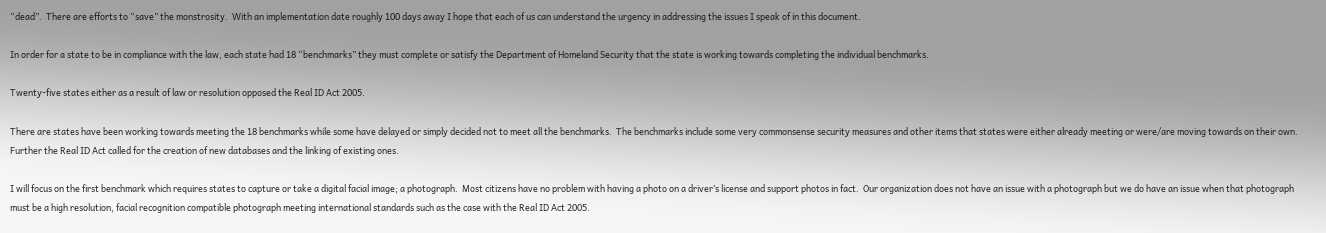“dead”.  There are efforts to “save” the monstrosity.  With an implementation date roughly 100 days away I hope that each of us can understand the urgency in addressing the issues I speak of in this document.

In order for a state to be in compliance with the law, each state had 18 “benchmarks” they must complete or satisfy the Department of Homeland Security that the state is working towards completing the individual benchmarks.

Twenty-five states either as a result of law or resolution opposed the Real ID Act 2005.

There are states have been working towards meeting the 18 benchmarks while some have delayed or simply decided not to meet all the benchmarks.  The benchmarks include some very commonsense security measures and other items that states were either already meeting or were/are moving towards on their own.  Further the Real ID Act called for the creation of new databases and the linking of existing ones.

I will focus on the first benchmark which requires states to capture or take a digital facial image; a photograph.  Most citizens have no problem with having a photo on a driver’s license and support photos in fact.  Our organization does not have an issue with a photograph but we do have an issue when that photograph must be a high resolution, facial recognition compatible photograph meeting international standards such as the case with the Real ID Act 2005.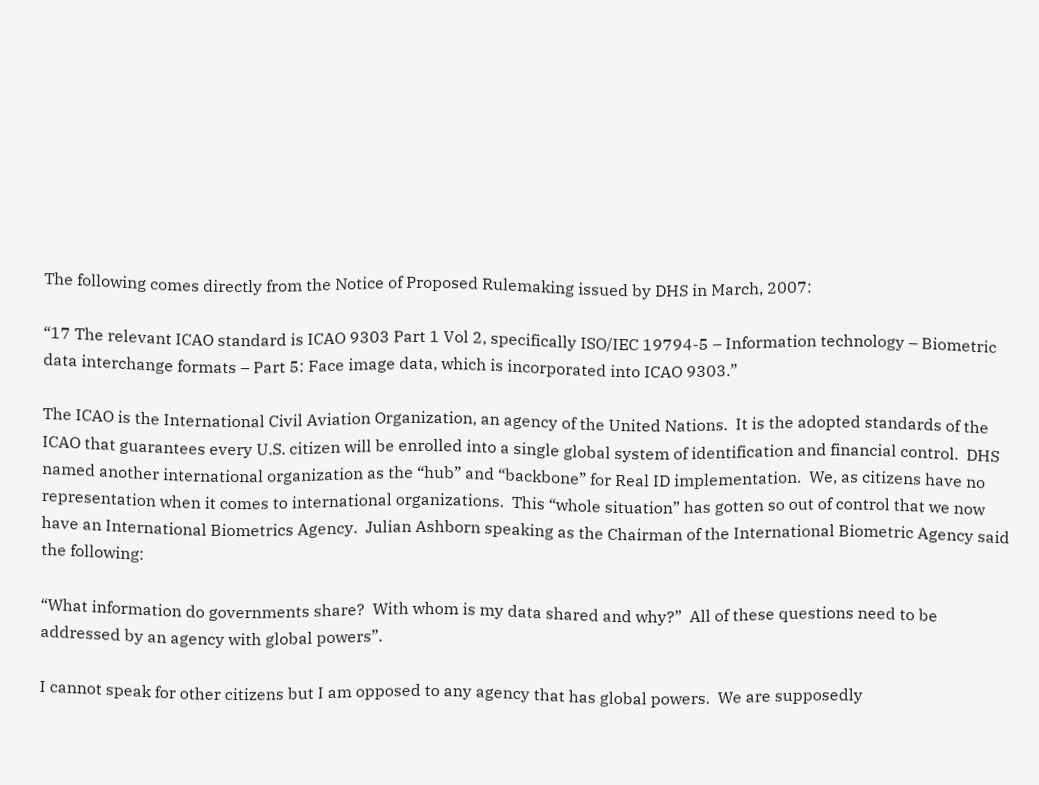The following comes directly from the Notice of Proposed Rulemaking issued by DHS in March, 2007:

“17 The relevant ICAO standard is ICAO 9303 Part 1 Vol 2, specifically ISO/IEC 19794-5 – Information technology – Biometric data interchange formats – Part 5: Face image data, which is incorporated into ICAO 9303.”

The ICAO is the International Civil Aviation Organization, an agency of the United Nations.  It is the adopted standards of the ICAO that guarantees every U.S. citizen will be enrolled into a single global system of identification and financial control.  DHS named another international organization as the “hub” and “backbone” for Real ID implementation.  We, as citizens have no representation when it comes to international organizations.  This “whole situation” has gotten so out of control that we now have an International Biometrics Agency.  Julian Ashborn speaking as the Chairman of the International Biometric Agency said the following:

“What information do governments share?  With whom is my data shared and why?”  All of these questions need to be addressed by an agency with global powers”.

I cannot speak for other citizens but I am opposed to any agency that has global powers.  We are supposedly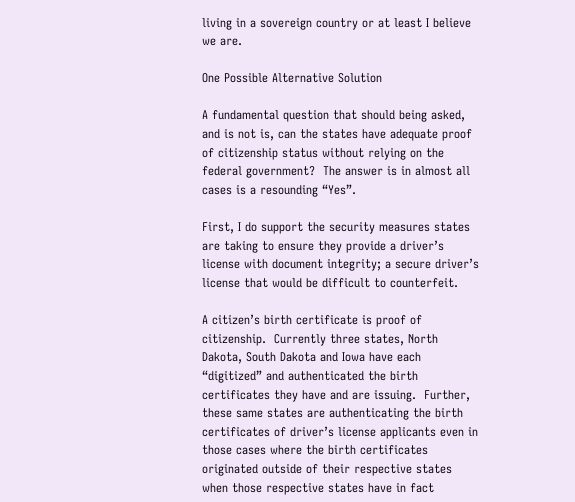living in a sovereign country or at least I believe we are.

One Possible Alternative Solution

A fundamental question that should being asked, and is not is, can the states have adequate proof of citizenship status without relying on the federal government?  The answer is in almost all cases is a resounding “Yes”.

First, I do support the security measures states are taking to ensure they provide a driver’s license with document integrity; a secure driver’s license that would be difficult to counterfeit.

A citizen’s birth certificate is proof of citizenship.  Currently three states, North Dakota, South Dakota and Iowa have each “digitized” and authenticated the birth certificates they have and are issuing.  Further, these same states are authenticating the birth certificates of driver’s license applicants even in those cases where the birth certificates originated outside of their respective states when those respective states have in fact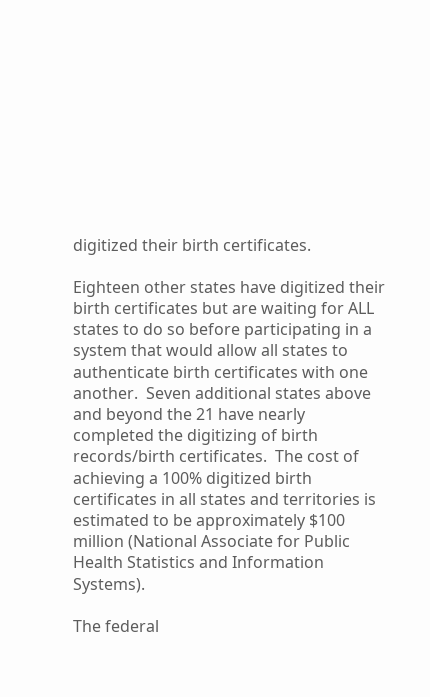digitized their birth certificates.

Eighteen other states have digitized their birth certificates but are waiting for ALL states to do so before participating in a system that would allow all states to authenticate birth certificates with one another.  Seven additional states above and beyond the 21 have nearly completed the digitizing of birth records/birth certificates.  The cost of achieving a 100% digitized birth certificates in all states and territories is estimated to be approximately $100 million (National Associate for Public Health Statistics and Information Systems).

The federal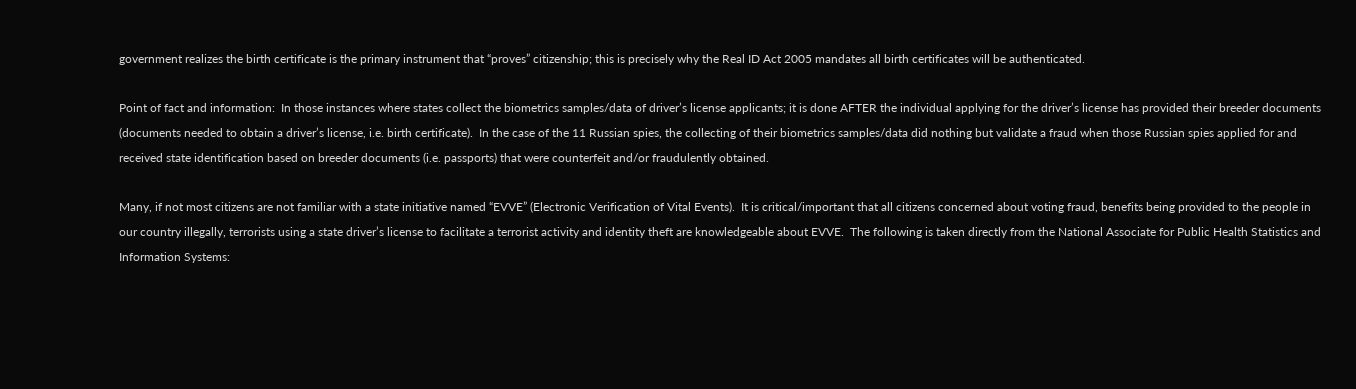government realizes the birth certificate is the primary instrument that “proves” citizenship; this is precisely why the Real ID Act 2005 mandates all birth certificates will be authenticated.

Point of fact and information:  In those instances where states collect the biometrics samples/data of driver’s license applicants; it is done AFTER the individual applying for the driver’s license has provided their breeder documents (documents needed to obtain a driver’s license, i.e. birth certificate).  In the case of the 11 Russian spies, the collecting of their biometrics samples/data did nothing but validate a fraud when those Russian spies applied for and received state identification based on breeder documents (i.e. passports) that were counterfeit and/or fraudulently obtained.

Many, if not most citizens are not familiar with a state initiative named “EVVE” (Electronic Verification of Vital Events).  It is critical/important that all citizens concerned about voting fraud, benefits being provided to the people in our country illegally, terrorists using a state driver’s license to facilitate a terrorist activity and identity theft are knowledgeable about EVVE.  The following is taken directly from the National Associate for Public Health Statistics and Information Systems: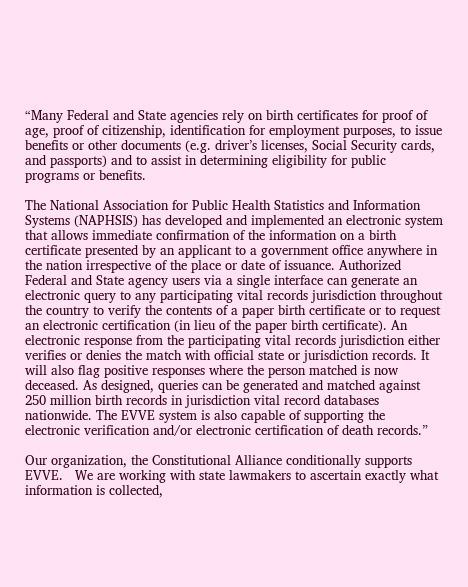“Many Federal and State agencies rely on birth certificates for proof of age, proof of citizenship, identification for employment purposes, to issue benefits or other documents (e.g. driver’s licenses, Social Security cards, and passports) and to assist in determining eligibility for public programs or benefits.

The National Association for Public Health Statistics and Information Systems (NAPHSIS) has developed and implemented an electronic system that allows immediate confirmation of the information on a birth certificate presented by an applicant to a government office anywhere in the nation irrespective of the place or date of issuance. Authorized Federal and State agency users via a single interface can generate an electronic query to any participating vital records jurisdiction throughout the country to verify the contents of a paper birth certificate or to request an electronic certification (in lieu of the paper birth certificate). An electronic response from the participating vital records jurisdiction either verifies or denies the match with official state or jurisdiction records. It will also flag positive responses where the person matched is now deceased. As designed, queries can be generated and matched against 250 million birth records in jurisdiction vital record databases nationwide. The EVVE system is also capable of supporting the electronic verification and/or electronic certification of death records.”

Our organization, the Constitutional Alliance conditionally supports EVVE.   We are working with state lawmakers to ascertain exactly what information is collected,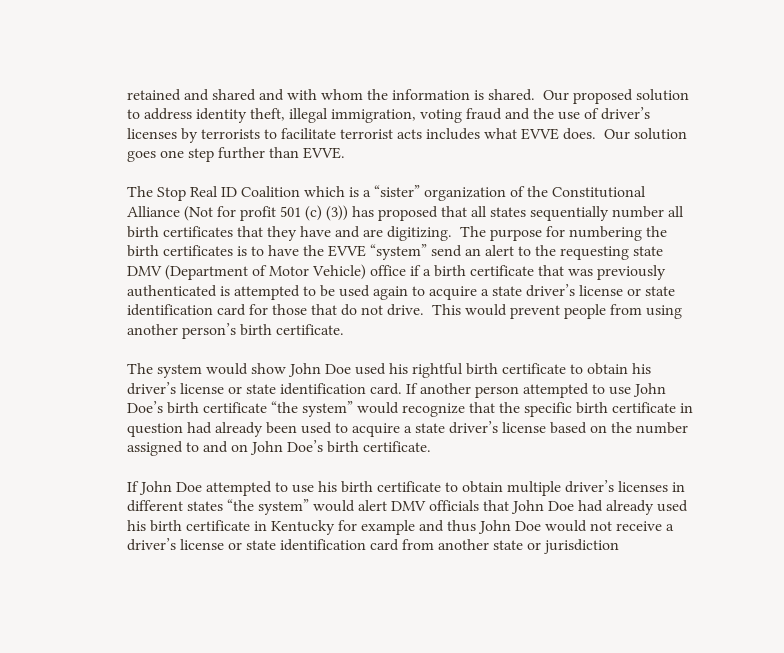retained and shared and with whom the information is shared.  Our proposed solution to address identity theft, illegal immigration, voting fraud and the use of driver’s licenses by terrorists to facilitate terrorist acts includes what EVVE does.  Our solution goes one step further than EVVE.

The Stop Real ID Coalition which is a “sister” organization of the Constitutional Alliance (Not for profit 501 (c) (3)) has proposed that all states sequentially number all birth certificates that they have and are digitizing.  The purpose for numbering the birth certificates is to have the EVVE “system” send an alert to the requesting state DMV (Department of Motor Vehicle) office if a birth certificate that was previously authenticated is attempted to be used again to acquire a state driver’s license or state identification card for those that do not drive.  This would prevent people from using another person’s birth certificate.

The system would show John Doe used his rightful birth certificate to obtain his driver’s license or state identification card. If another person attempted to use John Doe’s birth certificate “the system” would recognize that the specific birth certificate in question had already been used to acquire a state driver’s license based on the number assigned to and on John Doe’s birth certificate.

If John Doe attempted to use his birth certificate to obtain multiple driver’s licenses in different states “the system” would alert DMV officials that John Doe had already used his birth certificate in Kentucky for example and thus John Doe would not receive a driver’s license or state identification card from another state or jurisdiction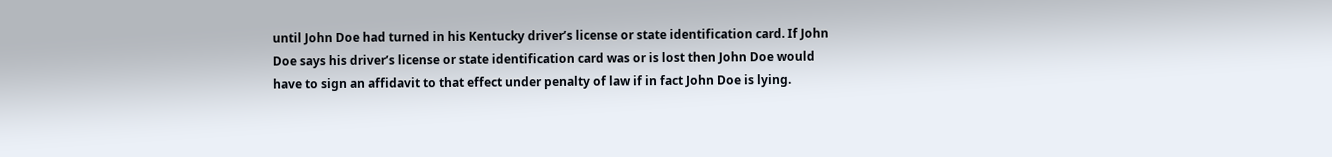until John Doe had turned in his Kentucky driver’s license or state identification card. If John Doe says his driver’s license or state identification card was or is lost then John Doe would have to sign an affidavit to that effect under penalty of law if in fact John Doe is lying.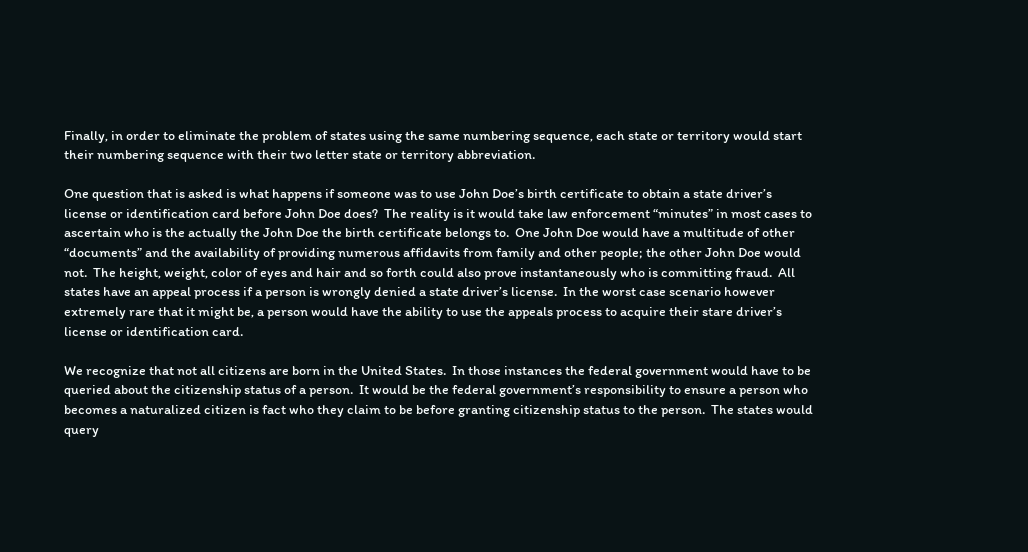Finally, in order to eliminate the problem of states using the same numbering sequence, each state or territory would start their numbering sequence with their two letter state or territory abbreviation.

One question that is asked is what happens if someone was to use John Doe’s birth certificate to obtain a state driver’s license or identification card before John Doe does?  The reality is it would take law enforcement “minutes” in most cases to ascertain who is the actually the John Doe the birth certificate belongs to.  One John Doe would have a multitude of other “documents” and the availability of providing numerous affidavits from family and other people; the other John Doe would not.  The height, weight, color of eyes and hair and so forth could also prove instantaneously who is committing fraud.  All states have an appeal process if a person is wrongly denied a state driver’s license.  In the worst case scenario however extremely rare that it might be, a person would have the ability to use the appeals process to acquire their stare driver’s license or identification card.

We recognize that not all citizens are born in the United States.  In those instances the federal government would have to be queried about the citizenship status of a person.  It would be the federal government’s responsibility to ensure a person who becomes a naturalized citizen is fact who they claim to be before granting citizenship status to the person.  The states would query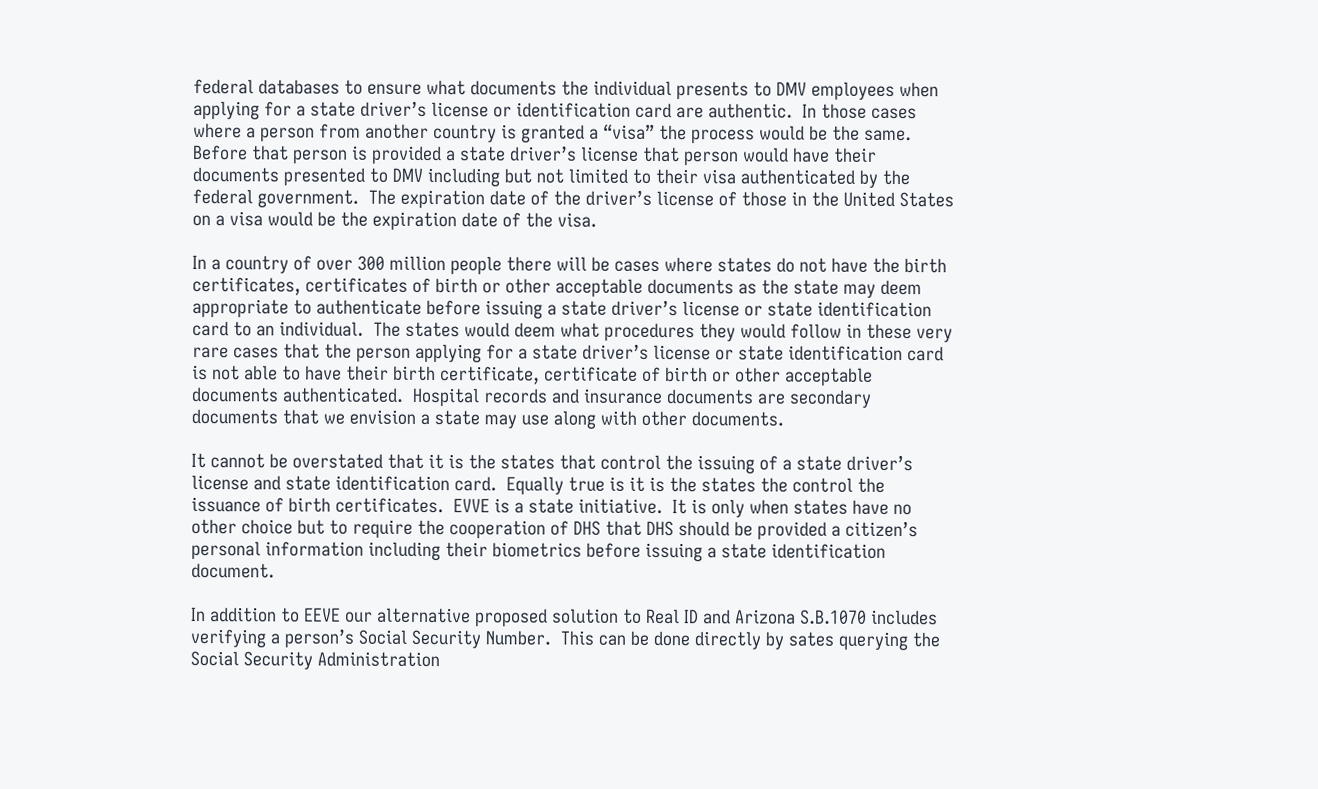federal databases to ensure what documents the individual presents to DMV employees when applying for a state driver’s license or identification card are authentic.  In those cases where a person from another country is granted a “visa” the process would be the same.  Before that person is provided a state driver’s license that person would have their documents presented to DMV including but not limited to their visa authenticated by the federal government.  The expiration date of the driver’s license of those in the United States on a visa would be the expiration date of the visa.

In a country of over 300 million people there will be cases where states do not have the birth certificates, certificates of birth or other acceptable documents as the state may deem appropriate to authenticate before issuing a state driver’s license or state identification card to an individual.  The states would deem what procedures they would follow in these very rare cases that the person applying for a state driver’s license or state identification card is not able to have their birth certificate, certificate of birth or other acceptable documents authenticated.  Hospital records and insurance documents are secondary documents that we envision a state may use along with other documents.

It cannot be overstated that it is the states that control the issuing of a state driver’s license and state identification card.  Equally true is it is the states the control the issuance of birth certificates.  EVVE is a state initiative.  It is only when states have no other choice but to require the cooperation of DHS that DHS should be provided a citizen’s personal information including their biometrics before issuing a state identification document.

In addition to EEVE our alternative proposed solution to Real ID and Arizona S.B.1070 includes verifying a person’s Social Security Number.  This can be done directly by sates querying the Social Security Administration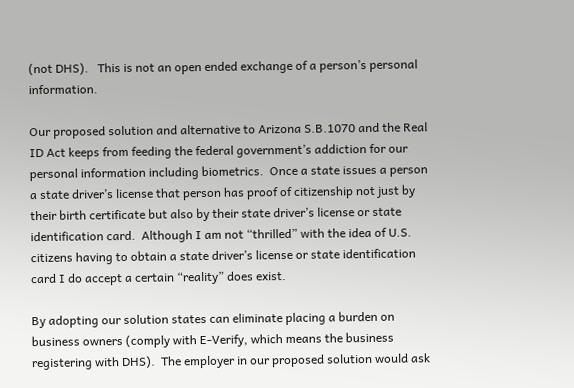(not DHS).   This is not an open ended exchange of a person’s personal information.

Our proposed solution and alternative to Arizona S.B.1070 and the Real ID Act keeps from feeding the federal government’s addiction for our personal information including biometrics.  Once a state issues a person a state driver’s license that person has proof of citizenship not just by their birth certificate but also by their state driver’s license or state identification card.  Although I am not “thrilled” with the idea of U.S. citizens having to obtain a state driver’s license or state identification card I do accept a certain “reality” does exist.

By adopting our solution states can eliminate placing a burden on business owners (comply with E-Verify, which means the business registering with DHS).  The employer in our proposed solution would ask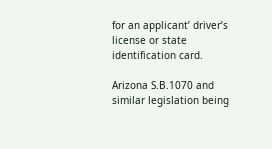for an applicant’ driver’s license or state identification card.

Arizona S.B.1070 and similar legislation being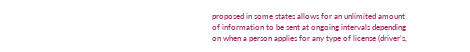proposed in some states allows for an unlimited amount of information to be sent at ongoing intervals depending on when a person applies for any type of license (driver’s,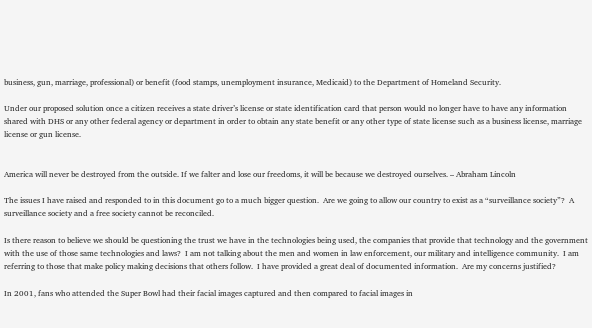business, gun, marriage, professional) or benefit (food stamps, unemployment insurance, Medicaid) to the Department of Homeland Security.

Under our proposed solution once a citizen receives a state driver’s license or state identification card that person would no longer have to have any information shared with DHS or any other federal agency or department in order to obtain any state benefit or any other type of state license such as a business license, marriage license or gun license.


America will never be destroyed from the outside. If we falter and lose our freedoms, it will be because we destroyed ourselves. – Abraham Lincoln

The issues I have raised and responded to in this document go to a much bigger question.  Are we going to allow our country to exist as a “surveillance society”?  A surveillance society and a free society cannot be reconciled.

Is there reason to believe we should be questioning the trust we have in the technologies being used, the companies that provide that technology and the government with the use of those same technologies and laws?  I am not talking about the men and women in law enforcement, our military and intelligence community.  I am referring to those that make policy making decisions that others follow.  I have provided a great deal of documented information.  Are my concerns justified?

In 2001, fans who attended the Super Bowl had their facial images captured and then compared to facial images in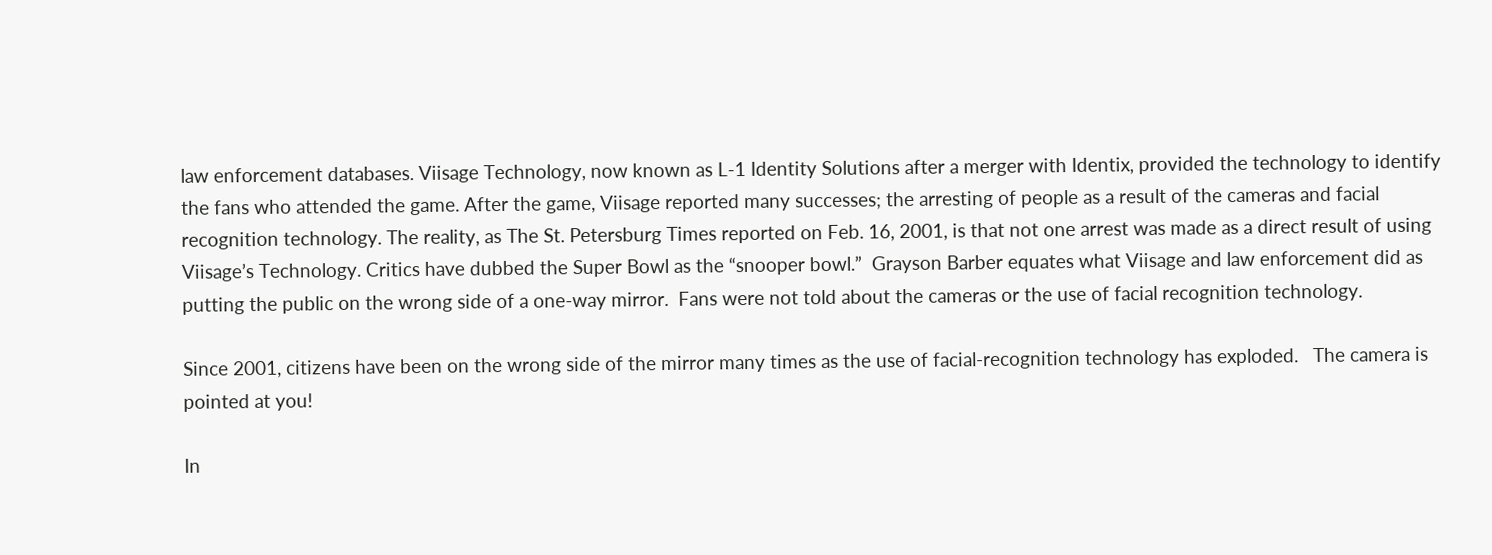law enforcement databases. Viisage Technology, now known as L-1 Identity Solutions after a merger with Identix, provided the technology to identify the fans who attended the game. After the game, Viisage reported many successes; the arresting of people as a result of the cameras and facial recognition technology. The reality, as The St. Petersburg Times reported on Feb. 16, 2001, is that not one arrest was made as a direct result of using Viisage’s Technology. Critics have dubbed the Super Bowl as the “snooper bowl.”  Grayson Barber equates what Viisage and law enforcement did as putting the public on the wrong side of a one-way mirror.  Fans were not told about the cameras or the use of facial recognition technology.

Since 2001, citizens have been on the wrong side of the mirror many times as the use of facial-recognition technology has exploded.   The camera is pointed at you!

In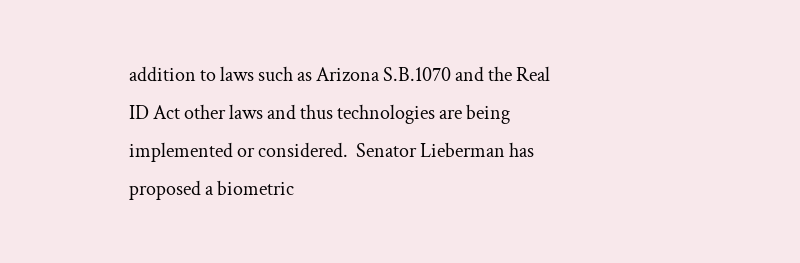addition to laws such as Arizona S.B.1070 and the Real ID Act other laws and thus technologies are being implemented or considered.  Senator Lieberman has proposed a biometric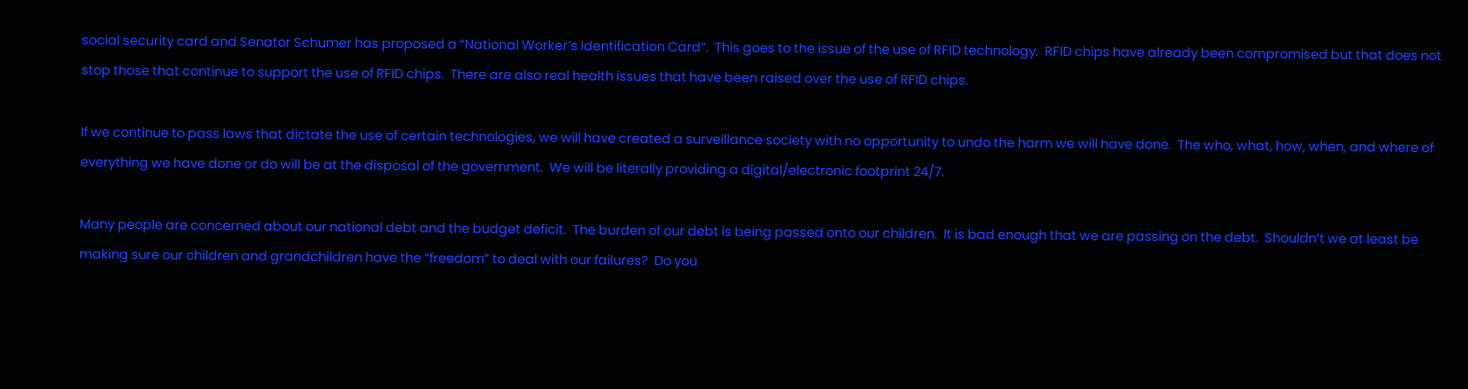social security card and Senator Schumer has proposed a “National Worker’s Identification Card”.  This goes to the issue of the use of RFID technology.  RFID chips have already been compromised but that does not stop those that continue to support the use of RFID chips.  There are also real health issues that have been raised over the use of RFID chips.

If we continue to pass laws that dictate the use of certain technologies, we will have created a surveillance society with no opportunity to undo the harm we will have done.  The who, what, how, when, and where of everything we have done or do will be at the disposal of the government.  We will be literally providing a digital/electronic footprint 24/7.

Many people are concerned about our national debt and the budget deficit.  The burden of our debt is being passed onto our children.  It is bad enough that we are passing on the debt.  Shouldn’t we at least be making sure our children and grandchildren have the “freedom” to deal with our failures?  Do you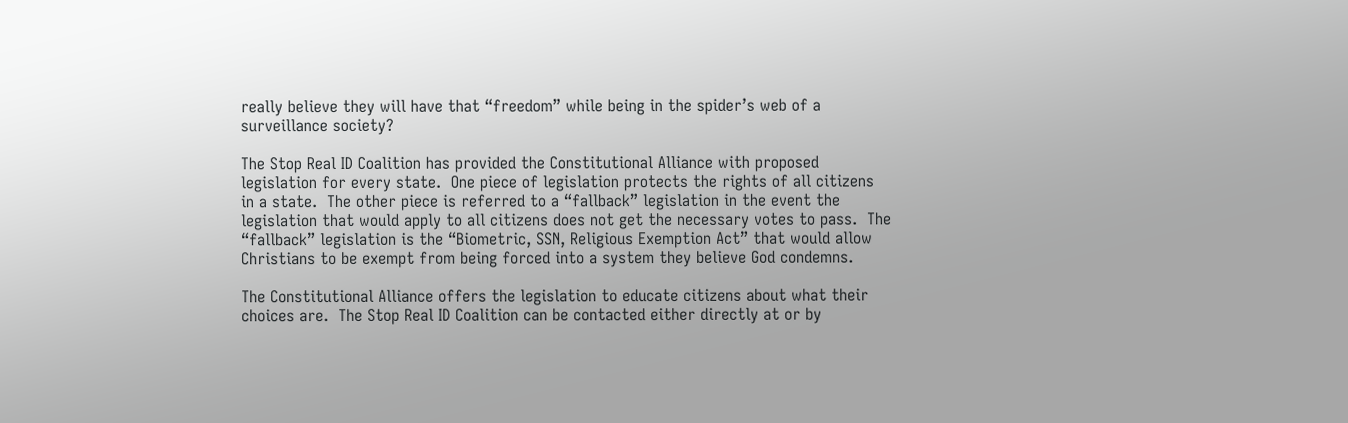really believe they will have that “freedom” while being in the spider’s web of a surveillance society?

The Stop Real ID Coalition has provided the Constitutional Alliance with proposed legislation for every state.  One piece of legislation protects the rights of all citizens in a state.  The other piece is referred to a “fallback” legislation in the event the legislation that would apply to all citizens does not get the necessary votes to pass.  The “fallback” legislation is the “Biometric, SSN, Religious Exemption Act” that would allow Christians to be exempt from being forced into a system they believe God condemns.

The Constitutional Alliance offers the legislation to educate citizens about what their choices are.  The Stop Real ID Coalition can be contacted either directly at or by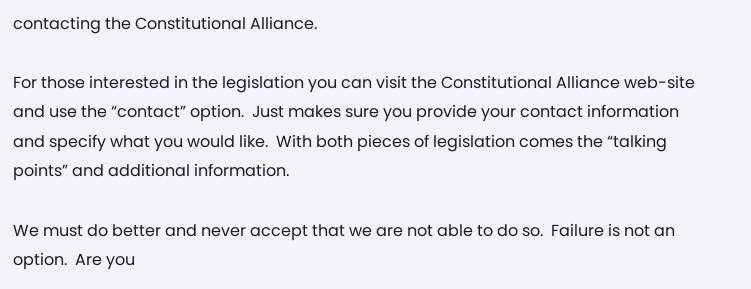contacting the Constitutional Alliance.

For those interested in the legislation you can visit the Constitutional Alliance web-site and use the “contact” option.  Just makes sure you provide your contact information and specify what you would like.  With both pieces of legislation comes the “talking points” and additional information.

We must do better and never accept that we are not able to do so.  Failure is not an option.  Are you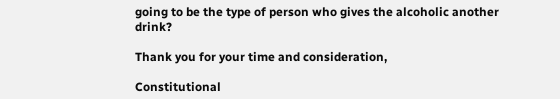going to be the type of person who gives the alcoholic another drink?

Thank you for your time and consideration,

Constitutional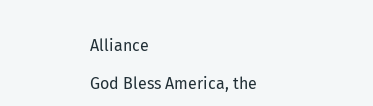Alliance

God Bless America, the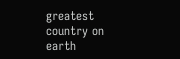greatest country on earth